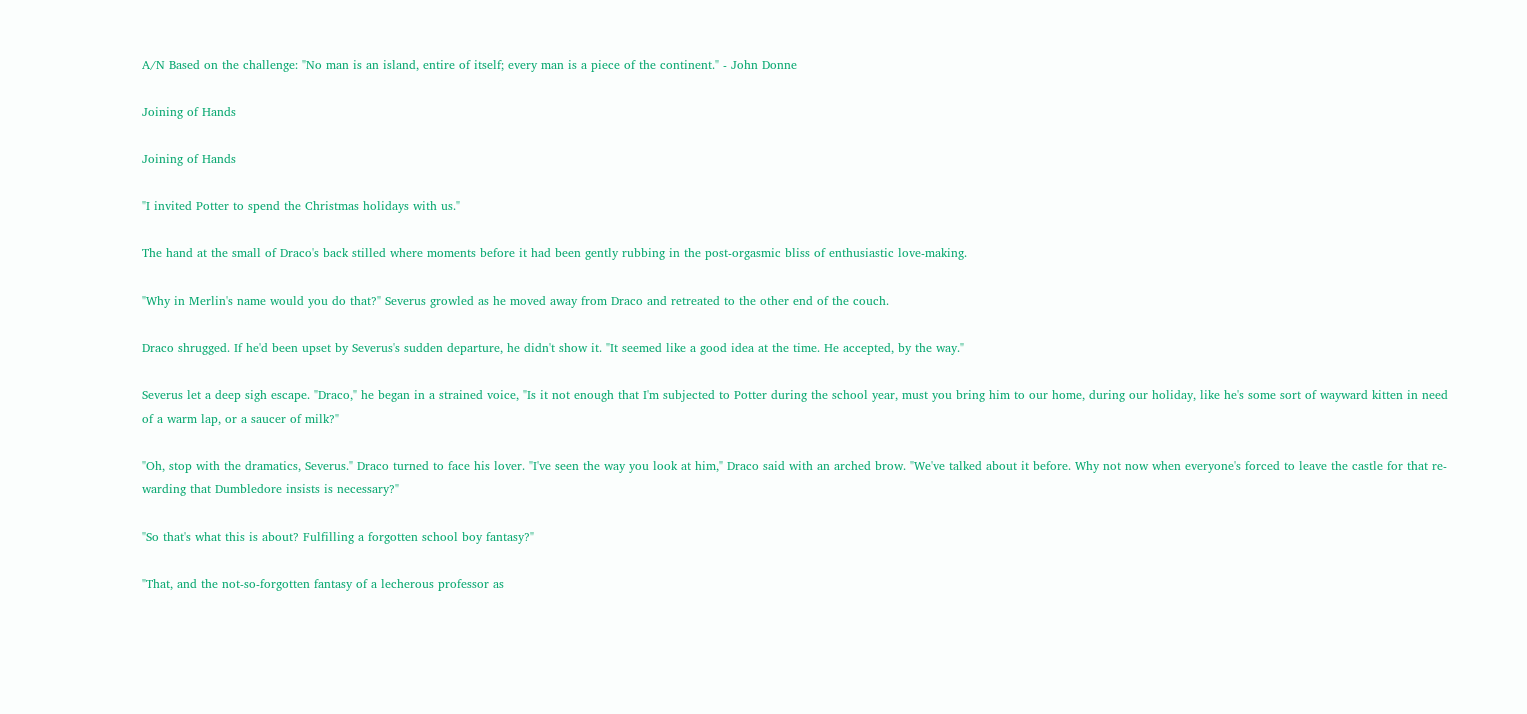A/N Based on the challenge: "No man is an island, entire of itself; every man is a piece of the continent." - John Donne

Joining of Hands

Joining of Hands

"I invited Potter to spend the Christmas holidays with us."

The hand at the small of Draco's back stilled where moments before it had been gently rubbing in the post-orgasmic bliss of enthusiastic love-making.

"Why in Merlin's name would you do that?" Severus growled as he moved away from Draco and retreated to the other end of the couch.

Draco shrugged. If he'd been upset by Severus's sudden departure, he didn't show it. "It seemed like a good idea at the time. He accepted, by the way."

Severus let a deep sigh escape. "Draco," he began in a strained voice, "Is it not enough that I'm subjected to Potter during the school year, must you bring him to our home, during our holiday, like he's some sort of wayward kitten in need of a warm lap, or a saucer of milk?"

"Oh, stop with the dramatics, Severus." Draco turned to face his lover. "I've seen the way you look at him," Draco said with an arched brow. "We've talked about it before. Why not now when everyone's forced to leave the castle for that re-warding that Dumbledore insists is necessary?"

"So that's what this is about? Fulfilling a forgotten school boy fantasy?"

"That, and the not-so-forgotten fantasy of a lecherous professor as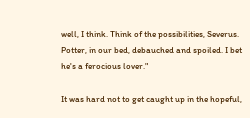well, I think. Think of the possibilities, Severus. Potter, in our bed, debauched and spoiled. I bet he's a ferocious lover."

It was hard not to get caught up in the hopeful,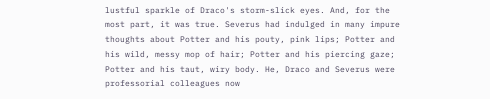lustful sparkle of Draco's storm-slick eyes. And, for the most part, it was true. Severus had indulged in many impure thoughts about Potter and his pouty, pink lips; Potter and his wild, messy mop of hair; Potter and his piercing gaze; Potter and his taut, wiry body. He, Draco and Severus were professorial colleagues now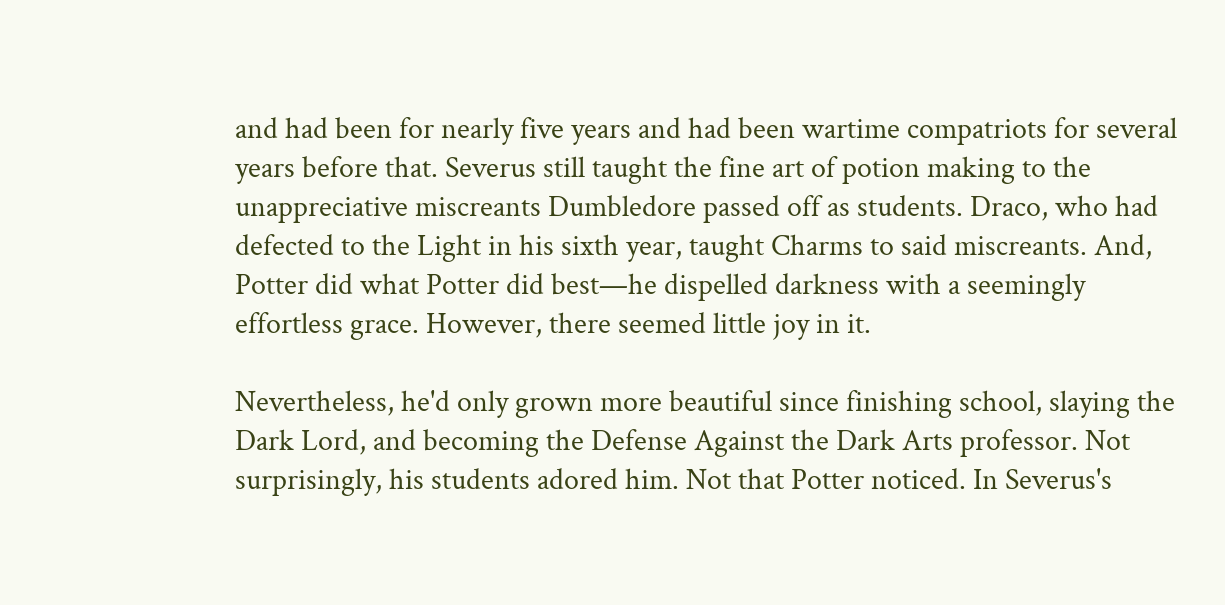and had been for nearly five years and had been wartime compatriots for several years before that. Severus still taught the fine art of potion making to the unappreciative miscreants Dumbledore passed off as students. Draco, who had defected to the Light in his sixth year, taught Charms to said miscreants. And, Potter did what Potter did best—he dispelled darkness with a seemingly effortless grace. However, there seemed little joy in it.

Nevertheless, he'd only grown more beautiful since finishing school, slaying the Dark Lord, and becoming the Defense Against the Dark Arts professor. Not surprisingly, his students adored him. Not that Potter noticed. In Severus's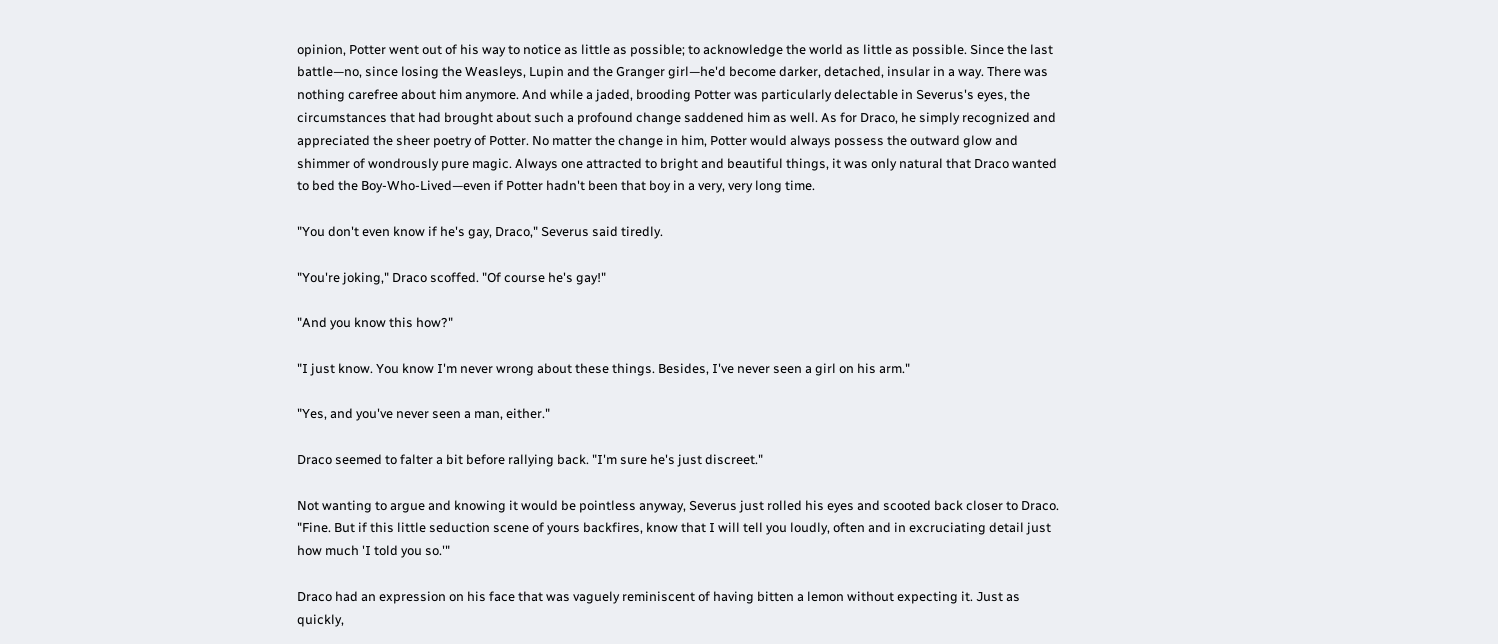opinion, Potter went out of his way to notice as little as possible; to acknowledge the world as little as possible. Since the last battle—no, since losing the Weasleys, Lupin and the Granger girl—he'd become darker, detached, insular in a way. There was nothing carefree about him anymore. And while a jaded, brooding Potter was particularly delectable in Severus's eyes, the circumstances that had brought about such a profound change saddened him as well. As for Draco, he simply recognized and appreciated the sheer poetry of Potter. No matter the change in him, Potter would always possess the outward glow and shimmer of wondrously pure magic. Always one attracted to bright and beautiful things, it was only natural that Draco wanted to bed the Boy-Who-Lived—even if Potter hadn't been that boy in a very, very long time.

"You don't even know if he's gay, Draco," Severus said tiredly.

"You're joking," Draco scoffed. "Of course he's gay!"

"And you know this how?"

"I just know. You know I'm never wrong about these things. Besides, I've never seen a girl on his arm."

"Yes, and you've never seen a man, either."

Draco seemed to falter a bit before rallying back. "I'm sure he's just discreet."

Not wanting to argue and knowing it would be pointless anyway, Severus just rolled his eyes and scooted back closer to Draco. "Fine. But if this little seduction scene of yours backfires, know that I will tell you loudly, often and in excruciating detail just how much 'I told you so.'"

Draco had an expression on his face that was vaguely reminiscent of having bitten a lemon without expecting it. Just as quickly,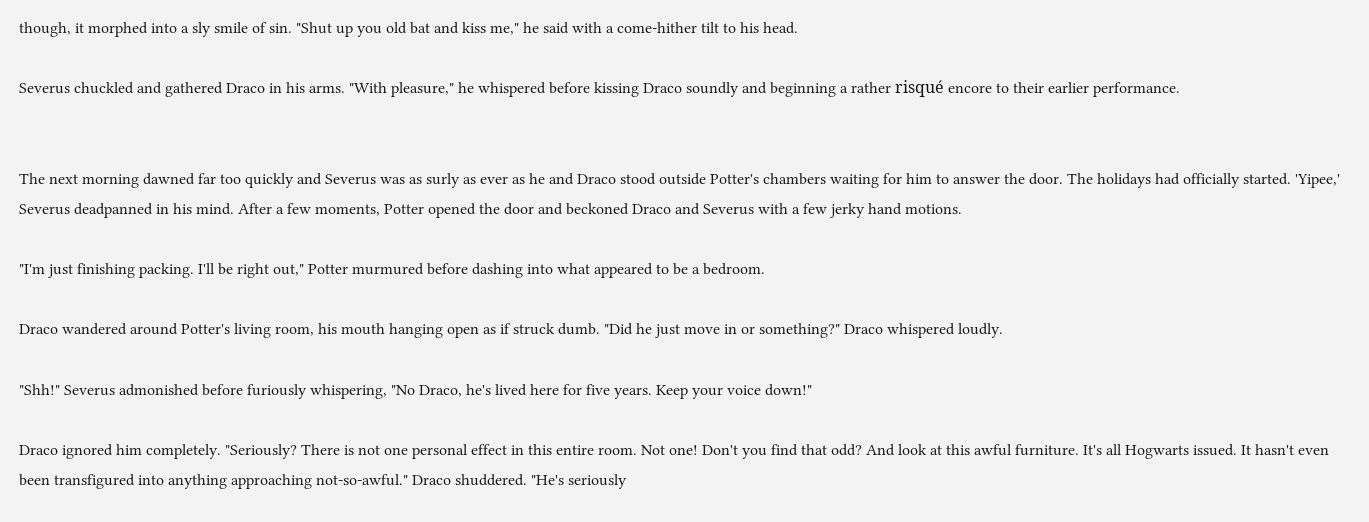though, it morphed into a sly smile of sin. "Shut up you old bat and kiss me," he said with a come-hither tilt to his head.

Severus chuckled and gathered Draco in his arms. "With pleasure," he whispered before kissing Draco soundly and beginning a rather risqué encore to their earlier performance.


The next morning dawned far too quickly and Severus was as surly as ever as he and Draco stood outside Potter's chambers waiting for him to answer the door. The holidays had officially started. 'Yipee,' Severus deadpanned in his mind. After a few moments, Potter opened the door and beckoned Draco and Severus with a few jerky hand motions.

"I'm just finishing packing. I'll be right out," Potter murmured before dashing into what appeared to be a bedroom.

Draco wandered around Potter's living room, his mouth hanging open as if struck dumb. "Did he just move in or something?" Draco whispered loudly.

"Shh!" Severus admonished before furiously whispering, "No Draco, he's lived here for five years. Keep your voice down!"

Draco ignored him completely. "Seriously? There is not one personal effect in this entire room. Not one! Don't you find that odd? And look at this awful furniture. It's all Hogwarts issued. It hasn't even been transfigured into anything approaching not-so-awful." Draco shuddered. "He's seriously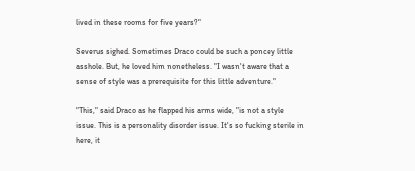lived in these rooms for five years?"

Severus sighed. Sometimes Draco could be such a poncey little asshole. But, he loved him nonetheless. "I wasn't aware that a sense of style was a prerequisite for this little adventure."

"This," said Draco as he flapped his arms wide, "is not a style issue. This is a personality disorder issue. It's so fucking sterile in here, it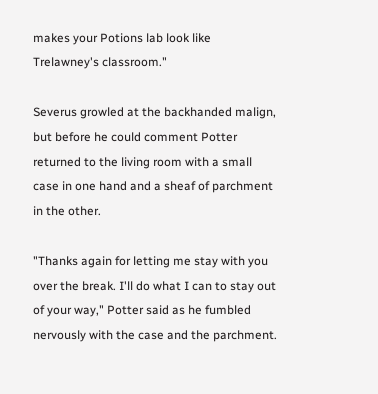makes your Potions lab look like Trelawney's classroom."

Severus growled at the backhanded malign, but before he could comment Potter returned to the living room with a small case in one hand and a sheaf of parchment in the other.

"Thanks again for letting me stay with you over the break. I'll do what I can to stay out of your way," Potter said as he fumbled nervously with the case and the parchment.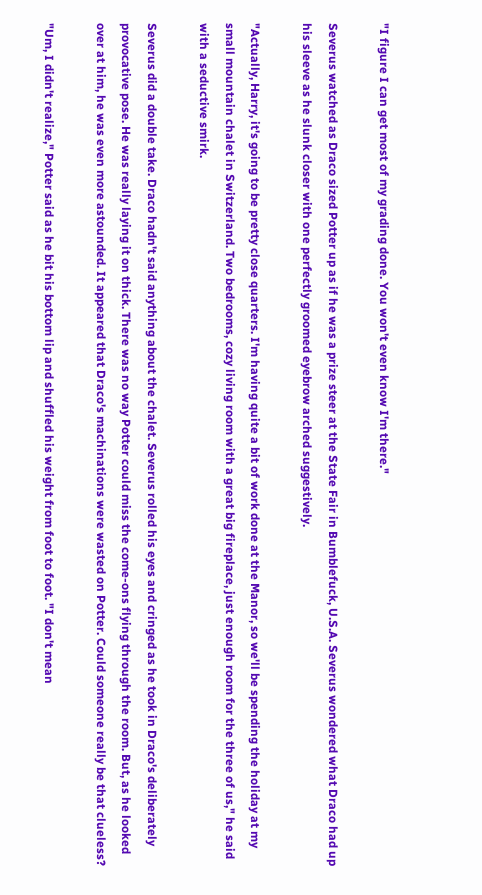"I figure I can get most of my grading done. You won't even know I'm there."

Severus watched as Draco sized Potter up as if he was a prize steer at the State Fair in Bumblefuck, U.S.A. Severus wondered what Draco had up his sleeve as he slunk closer with one perfectly groomed eyebrow arched suggestively.

"Actually, Harry, it's going to be pretty close quarters. I'm having quite a bit of work done at the Manor, so we'll be spending the holiday at my small mountain chalet in Switzerland. Two bedrooms, cozy living room with a great big fireplace, just enough room for the three of us," he said with a seductive smirk.

Severus did a double take. Draco hadn't said anything about the chalet. Severus rolled his eyes and cringed as he took in Draco's deliberately provocative pose. He was really laying it on thick. There was no way Potter could miss the come-ons flying through the room. But, as he looked over at him, he was even more astounded. It appeared that Draco's machinations were wasted on Potter. Could someone really be that clueless?

"Um, I didn't realize," Potter said as he bit his bottom lip and shuffled his weight from foot to foot. "I don't mean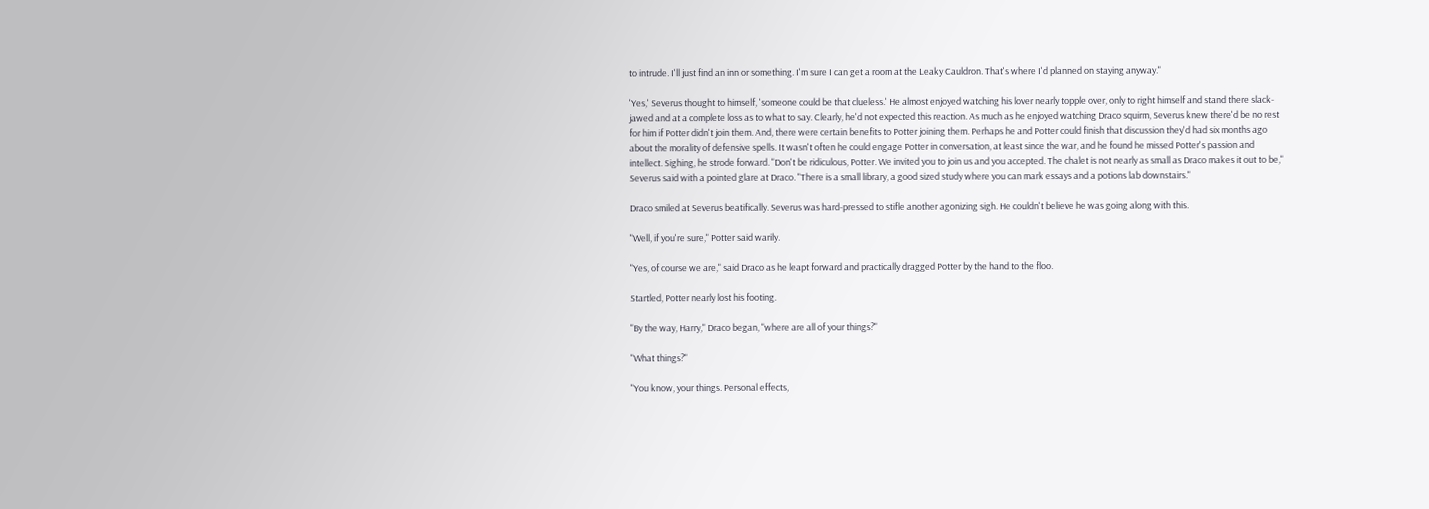to intrude. I'll just find an inn or something. I'm sure I can get a room at the Leaky Cauldron. That's where I'd planned on staying anyway."

'Yes,' Severus thought to himself, 'someone could be that clueless.' He almost enjoyed watching his lover nearly topple over, only to right himself and stand there slack-jawed and at a complete loss as to what to say. Clearly, he'd not expected this reaction. As much as he enjoyed watching Draco squirm, Severus knew there'd be no rest for him if Potter didn't join them. And, there were certain benefits to Potter joining them. Perhaps he and Potter could finish that discussion they'd had six months ago about the morality of defensive spells. It wasn't often he could engage Potter in conversation, at least since the war, and he found he missed Potter's passion and intellect. Sighing, he strode forward. "Don't be ridiculous, Potter. We invited you to join us and you accepted. The chalet is not nearly as small as Draco makes it out to be," Severus said with a pointed glare at Draco. "There is a small library, a good sized study where you can mark essays and a potions lab downstairs."

Draco smiled at Severus beatifically. Severus was hard-pressed to stifle another agonizing sigh. He couldn't believe he was going along with this.

"Well, if you're sure," Potter said warily.

"Yes, of course we are," said Draco as he leapt forward and practically dragged Potter by the hand to the floo.

Startled, Potter nearly lost his footing.

"By the way, Harry," Draco began, "where are all of your things?"

"What things?"

"You know, your things. Personal effects,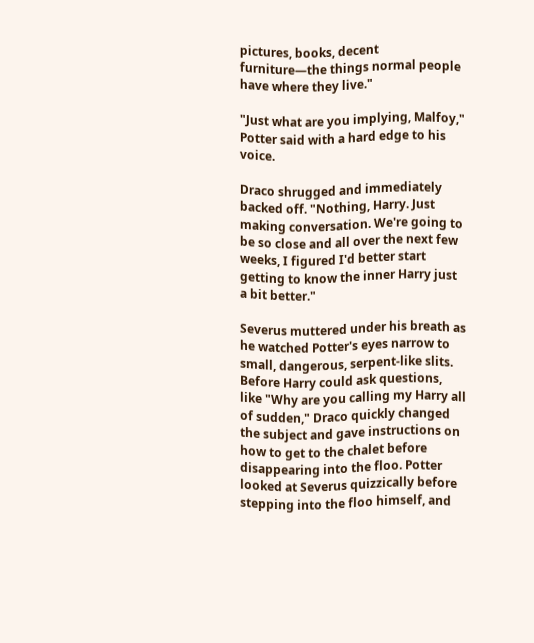pictures, books, decent furniture—the things normal people have where they live."

"Just what are you implying, Malfoy," Potter said with a hard edge to his voice.

Draco shrugged and immediately backed off. "Nothing, Harry. Just making conversation. We're going to be so close and all over the next few weeks, I figured I'd better start getting to know the inner Harry just a bit better."

Severus muttered under his breath as he watched Potter's eyes narrow to small, dangerous, serpent-like slits. Before Harry could ask questions, like "Why are you calling my Harry all of sudden," Draco quickly changed the subject and gave instructions on how to get to the chalet before disappearing into the floo. Potter looked at Severus quizzically before stepping into the floo himself, and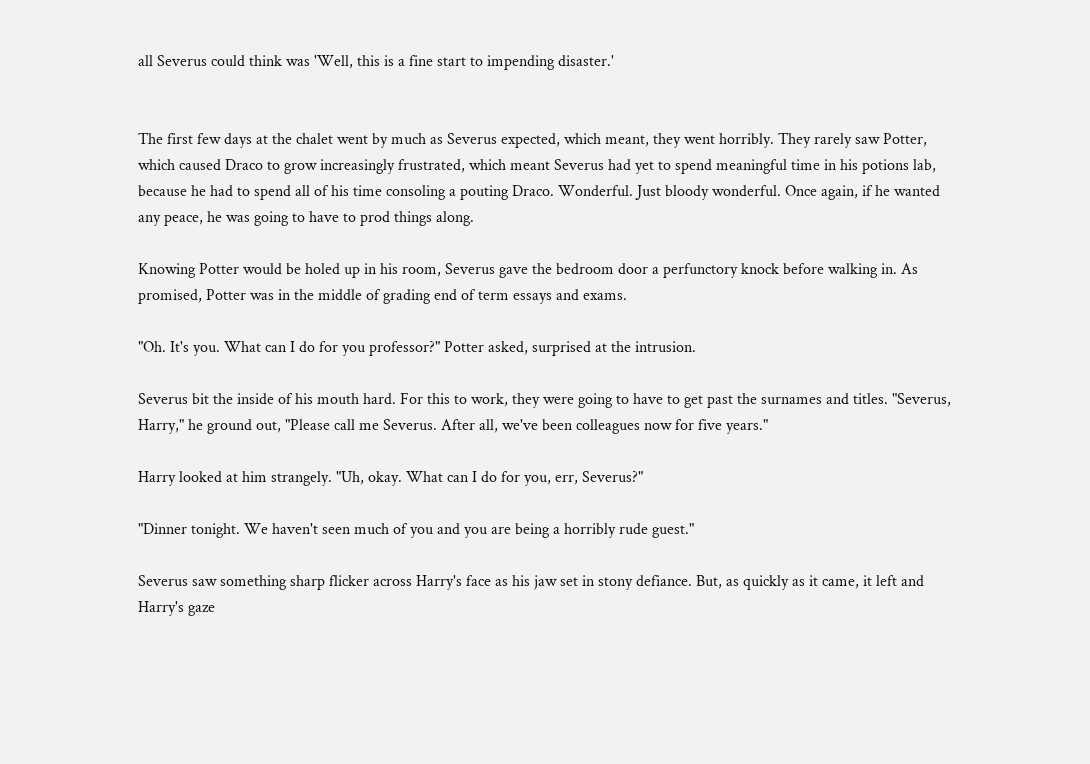all Severus could think was 'Well, this is a fine start to impending disaster.'


The first few days at the chalet went by much as Severus expected, which meant, they went horribly. They rarely saw Potter, which caused Draco to grow increasingly frustrated, which meant Severus had yet to spend meaningful time in his potions lab, because he had to spend all of his time consoling a pouting Draco. Wonderful. Just bloody wonderful. Once again, if he wanted any peace, he was going to have to prod things along.

Knowing Potter would be holed up in his room, Severus gave the bedroom door a perfunctory knock before walking in. As promised, Potter was in the middle of grading end of term essays and exams.

"Oh. It's you. What can I do for you professor?" Potter asked, surprised at the intrusion.

Severus bit the inside of his mouth hard. For this to work, they were going to have to get past the surnames and titles. "Severus, Harry," he ground out, "Please call me Severus. After all, we've been colleagues now for five years."

Harry looked at him strangely. "Uh, okay. What can I do for you, err, Severus?"

"Dinner tonight. We haven't seen much of you and you are being a horribly rude guest."

Severus saw something sharp flicker across Harry's face as his jaw set in stony defiance. But, as quickly as it came, it left and Harry's gaze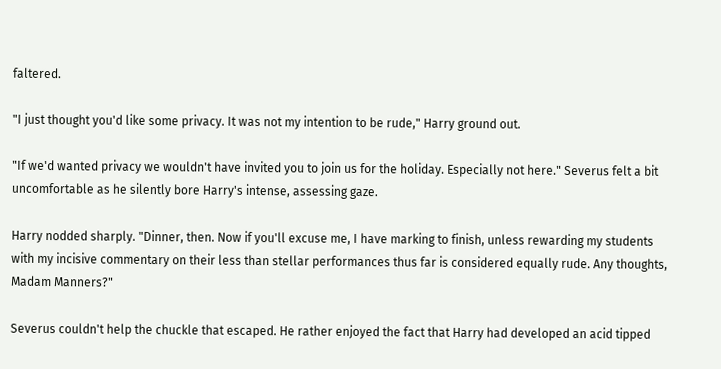faltered.

"I just thought you'd like some privacy. It was not my intention to be rude," Harry ground out.

"If we'd wanted privacy we wouldn't have invited you to join us for the holiday. Especially not here." Severus felt a bit uncomfortable as he silently bore Harry's intense, assessing gaze.

Harry nodded sharply. "Dinner, then. Now if you'll excuse me, I have marking to finish, unless rewarding my students with my incisive commentary on their less than stellar performances thus far is considered equally rude. Any thoughts, Madam Manners?"

Severus couldn't help the chuckle that escaped. He rather enjoyed the fact that Harry had developed an acid tipped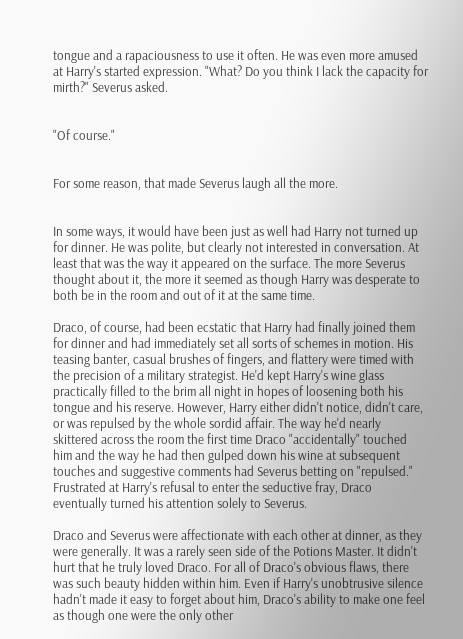tongue and a rapaciousness to use it often. He was even more amused at Harry's started expression. "What? Do you think I lack the capacity for mirth?" Severus asked.


"Of course."


For some reason, that made Severus laugh all the more.


In some ways, it would have been just as well had Harry not turned up for dinner. He was polite, but clearly not interested in conversation. At least that was the way it appeared on the surface. The more Severus thought about it, the more it seemed as though Harry was desperate to both be in the room and out of it at the same time.

Draco, of course, had been ecstatic that Harry had finally joined them for dinner and had immediately set all sorts of schemes in motion. His teasing banter, casual brushes of fingers, and flattery were timed with the precision of a military strategist. He'd kept Harry's wine glass practically filled to the brim all night in hopes of loosening both his tongue and his reserve. However, Harry either didn't notice, didn't care, or was repulsed by the whole sordid affair. The way he'd nearly skittered across the room the first time Draco "accidentally" touched him and the way he had then gulped down his wine at subsequent touches and suggestive comments had Severus betting on "repulsed." Frustrated at Harry's refusal to enter the seductive fray, Draco eventually turned his attention solely to Severus.

Draco and Severus were affectionate with each other at dinner, as they were generally. It was a rarely seen side of the Potions Master. It didn't hurt that he truly loved Draco. For all of Draco's obvious flaws, there was such beauty hidden within him. Even if Harry's unobtrusive silence hadn't made it easy to forget about him, Draco's ability to make one feel as though one were the only other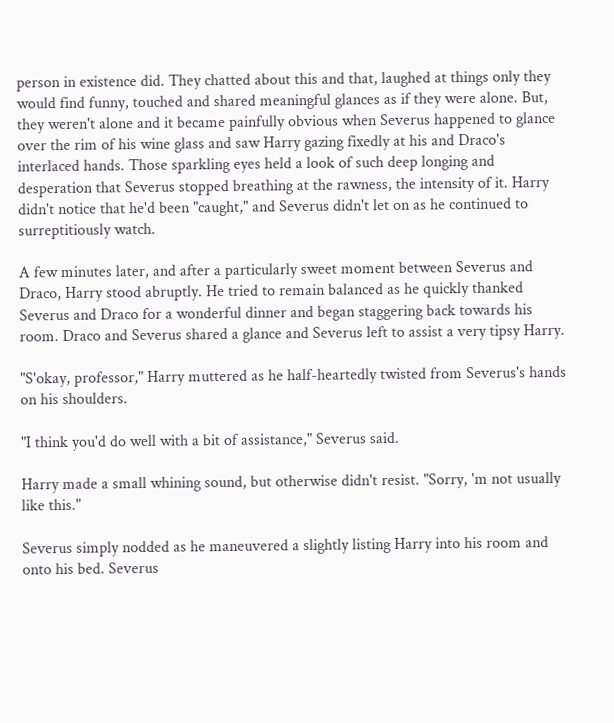person in existence did. They chatted about this and that, laughed at things only they would find funny, touched and shared meaningful glances as if they were alone. But, they weren't alone and it became painfully obvious when Severus happened to glance over the rim of his wine glass and saw Harry gazing fixedly at his and Draco's interlaced hands. Those sparkling eyes held a look of such deep longing and desperation that Severus stopped breathing at the rawness, the intensity of it. Harry didn't notice that he'd been "caught," and Severus didn't let on as he continued to surreptitiously watch.

A few minutes later, and after a particularly sweet moment between Severus and Draco, Harry stood abruptly. He tried to remain balanced as he quickly thanked Severus and Draco for a wonderful dinner and began staggering back towards his room. Draco and Severus shared a glance and Severus left to assist a very tipsy Harry.

"S'okay, professor," Harry muttered as he half-heartedly twisted from Severus's hands on his shoulders.

"I think you'd do well with a bit of assistance," Severus said.

Harry made a small whining sound, but otherwise didn't resist. "Sorry, 'm not usually like this."

Severus simply nodded as he maneuvered a slightly listing Harry into his room and onto his bed. Severus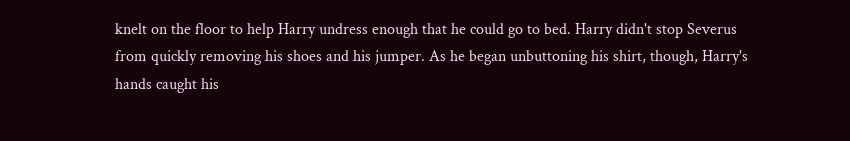knelt on the floor to help Harry undress enough that he could go to bed. Harry didn't stop Severus from quickly removing his shoes and his jumper. As he began unbuttoning his shirt, though, Harry's hands caught his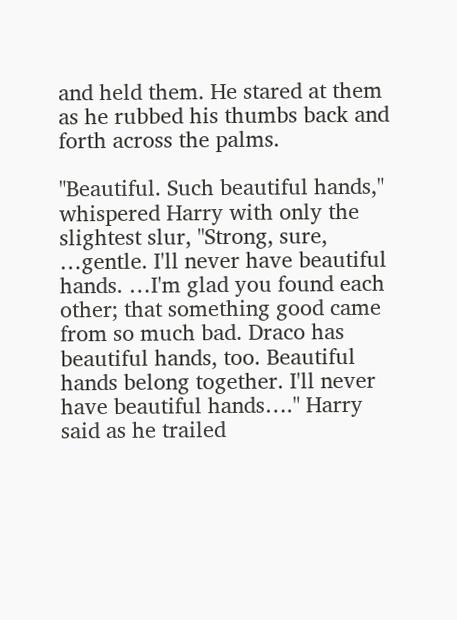and held them. He stared at them as he rubbed his thumbs back and forth across the palms.

"Beautiful. Such beautiful hands," whispered Harry with only the slightest slur, "Strong, sure, …gentle. I'll never have beautiful hands. …I'm glad you found each other; that something good came from so much bad. Draco has beautiful hands, too. Beautiful hands belong together. I'll never have beautiful hands…." Harry said as he trailed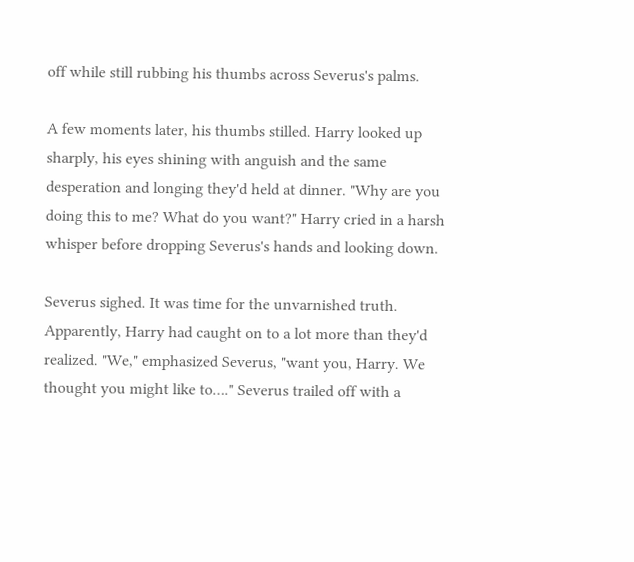off while still rubbing his thumbs across Severus's palms.

A few moments later, his thumbs stilled. Harry looked up sharply, his eyes shining with anguish and the same desperation and longing they'd held at dinner. "Why are you doing this to me? What do you want?" Harry cried in a harsh whisper before dropping Severus's hands and looking down.

Severus sighed. It was time for the unvarnished truth. Apparently, Harry had caught on to a lot more than they'd realized. "We," emphasized Severus, "want you, Harry. We thought you might like to…." Severus trailed off with a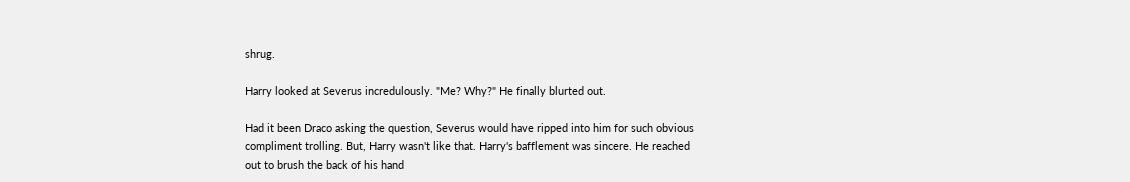shrug.

Harry looked at Severus incredulously. "Me? Why?" He finally blurted out.

Had it been Draco asking the question, Severus would have ripped into him for such obvious compliment trolling. But, Harry wasn't like that. Harry's bafflement was sincere. He reached out to brush the back of his hand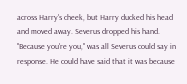across Harry's cheek, but Harry ducked his head and moved away. Severus dropped his hand. "Because you're you," was all Severus could say in response. He could have said that it was because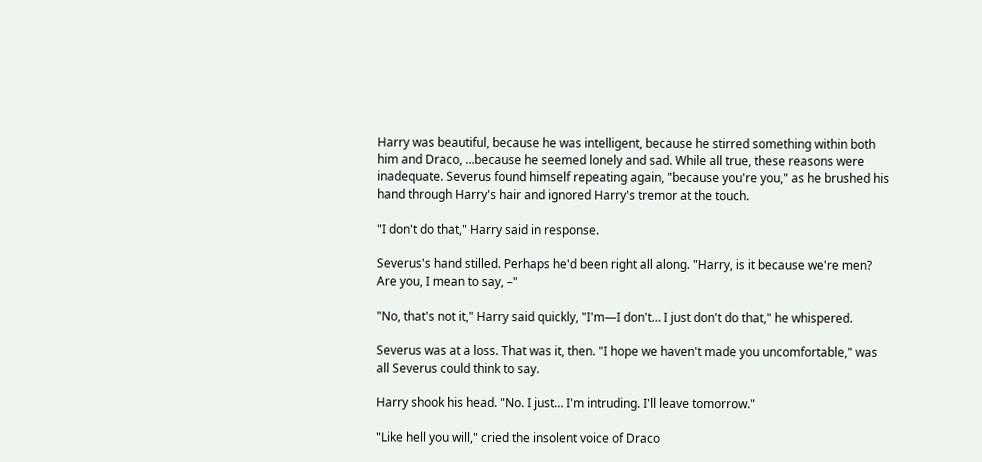Harry was beautiful, because he was intelligent, because he stirred something within both him and Draco, …because he seemed lonely and sad. While all true, these reasons were inadequate. Severus found himself repeating again, "because you're you," as he brushed his hand through Harry's hair and ignored Harry's tremor at the touch.

"I don't do that," Harry said in response.

Severus's hand stilled. Perhaps he'd been right all along. "Harry, is it because we're men? Are you, I mean to say, –"

"No, that's not it," Harry said quickly, "I'm—I don't… I just don't do that," he whispered.

Severus was at a loss. That was it, then. "I hope we haven't made you uncomfortable," was all Severus could think to say.

Harry shook his head. "No. I just… I'm intruding. I'll leave tomorrow."

"Like hell you will," cried the insolent voice of Draco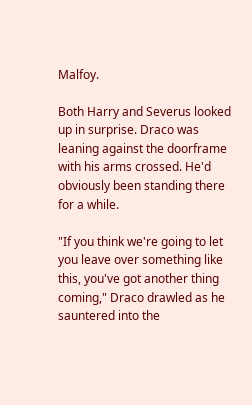Malfoy.

Both Harry and Severus looked up in surprise. Draco was leaning against the doorframe with his arms crossed. He'd obviously been standing there for a while.

"If you think we're going to let you leave over something like this, you've got another thing coming," Draco drawled as he sauntered into the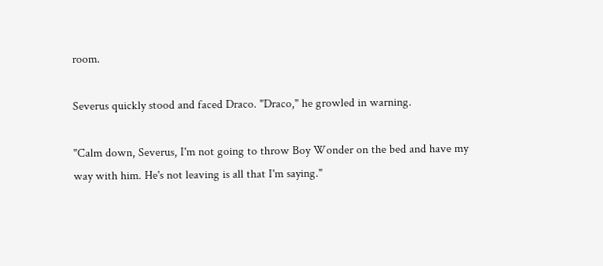room.

Severus quickly stood and faced Draco. "Draco," he growled in warning.

"Calm down, Severus, I'm not going to throw Boy Wonder on the bed and have my way with him. He's not leaving is all that I'm saying."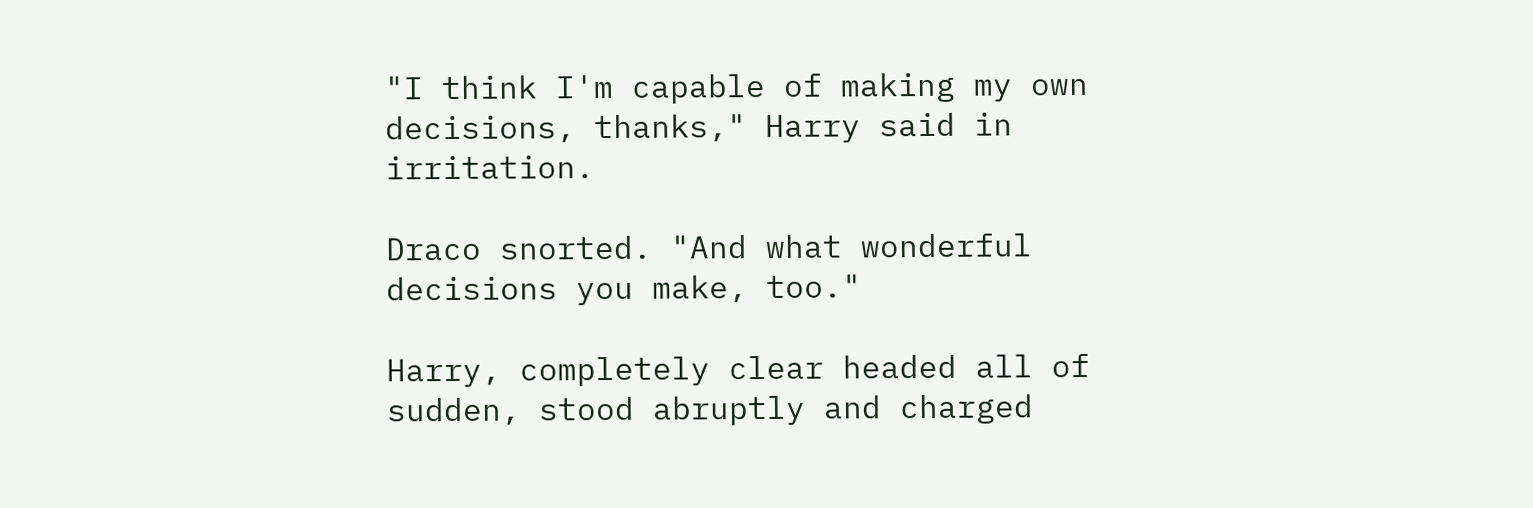"I think I'm capable of making my own decisions, thanks," Harry said in irritation.

Draco snorted. "And what wonderful decisions you make, too."

Harry, completely clear headed all of sudden, stood abruptly and charged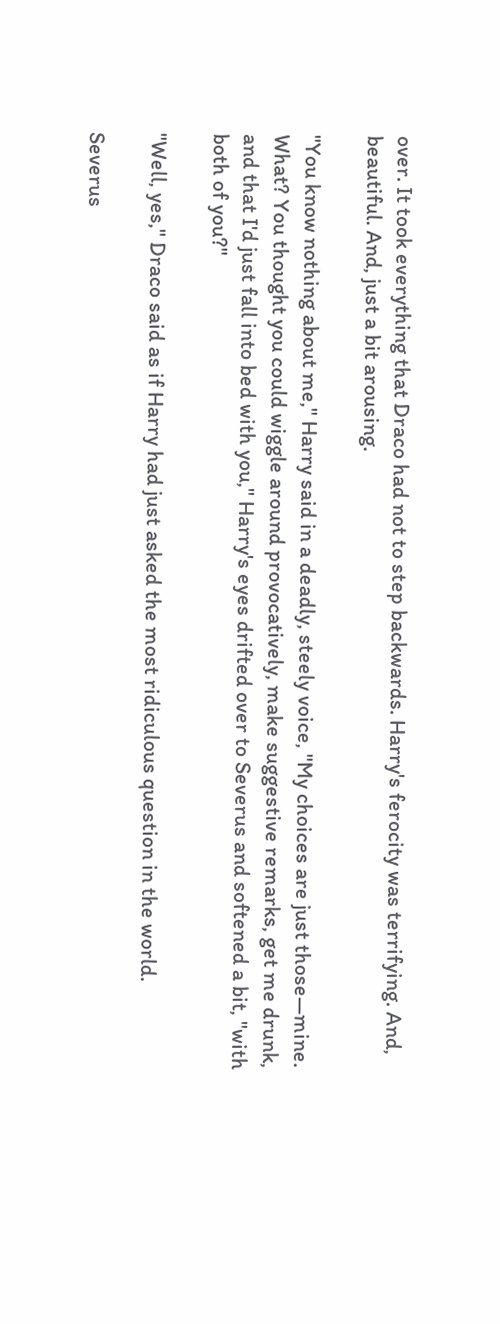over. It took everything that Draco had not to step backwards. Harry's ferocity was terrifying. And, beautiful. And, just a bit arousing.

"You know nothing about me," Harry said in a deadly, steely voice, "My choices are just those—mine. What? You thought you could wiggle around provocatively, make suggestive remarks, get me drunk, and that I'd just fall into bed with you," Harry's eyes drifted over to Severus and softened a bit, "with both of you?"

"Well, yes," Draco said as if Harry had just asked the most ridiculous question in the world.

Severus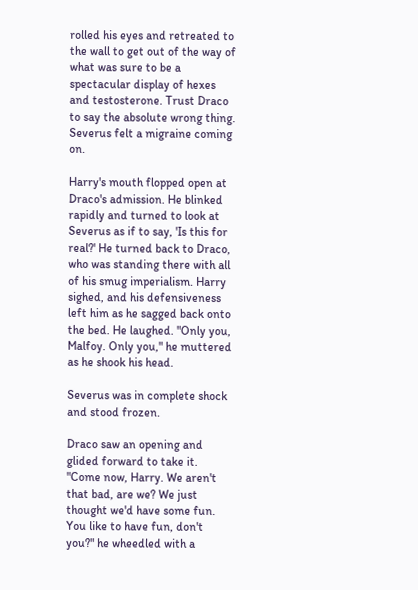rolled his eyes and retreated to the wall to get out of the way of what was sure to be a spectacular display of hexes and testosterone. Trust Draco to say the absolute wrong thing. Severus felt a migraine coming on.

Harry's mouth flopped open at Draco's admission. He blinked rapidly and turned to look at Severus as if to say, 'Is this for real?' He turned back to Draco, who was standing there with all of his smug imperialism. Harry sighed, and his defensiveness left him as he sagged back onto the bed. He laughed. "Only you, Malfoy. Only you," he muttered as he shook his head.

Severus was in complete shock and stood frozen.

Draco saw an opening and glided forward to take it. "Come now, Harry. We aren't that bad, are we? We just thought we'd have some fun. You like to have fun, don't you?" he wheedled with a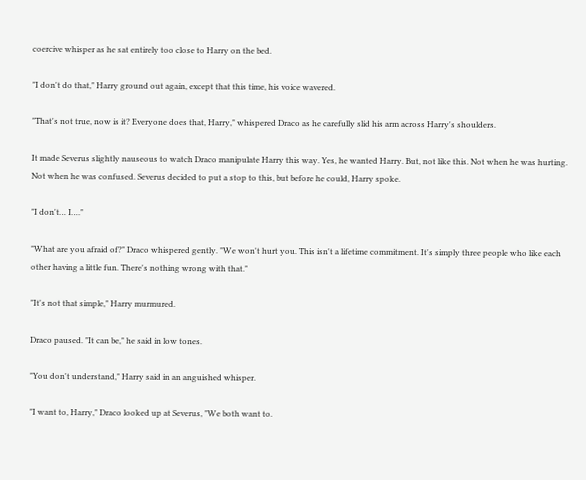coercive whisper as he sat entirely too close to Harry on the bed.

"I don't do that," Harry ground out again, except that this time, his voice wavered.

"That's not true, now is it? Everyone does that, Harry," whispered Draco as he carefully slid his arm across Harry's shoulders.

It made Severus slightly nauseous to watch Draco manipulate Harry this way. Yes, he wanted Harry. But, not like this. Not when he was hurting. Not when he was confused. Severus decided to put a stop to this, but before he could, Harry spoke.

"I don't… I…."

"What are you afraid of?" Draco whispered gently. "We won't hurt you. This isn't a lifetime commitment. It's simply three people who like each other having a little fun. There's nothing wrong with that."

"It's not that simple," Harry murmured.

Draco paused. "It can be," he said in low tones.

"You don't understand," Harry said in an anguished whisper.

"I want to, Harry," Draco looked up at Severus, "We both want to.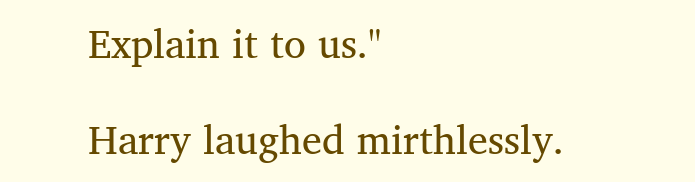Explain it to us."

Harry laughed mirthlessly.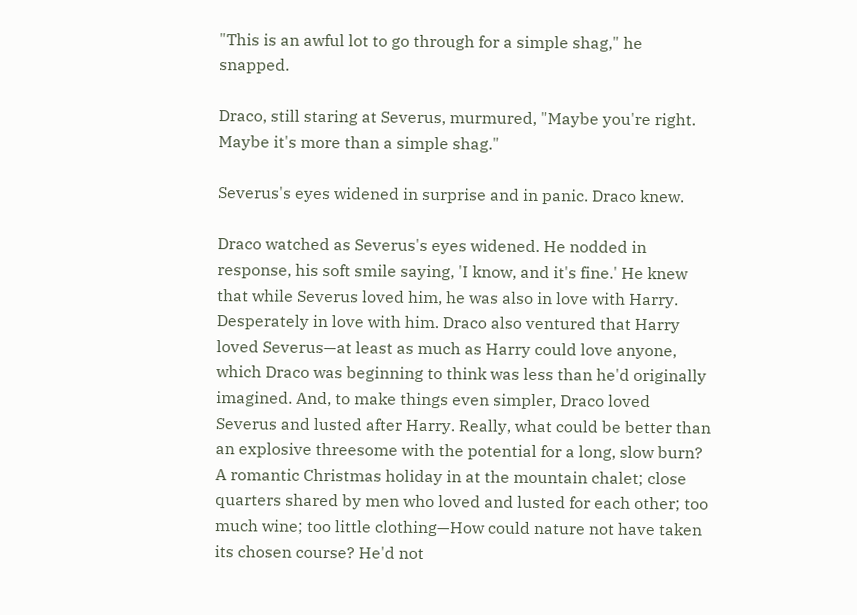"This is an awful lot to go through for a simple shag," he snapped.

Draco, still staring at Severus, murmured, "Maybe you're right. Maybe it's more than a simple shag."

Severus's eyes widened in surprise and in panic. Draco knew.

Draco watched as Severus's eyes widened. He nodded in response, his soft smile saying, 'I know, and it's fine.' He knew that while Severus loved him, he was also in love with Harry. Desperately in love with him. Draco also ventured that Harry loved Severus—at least as much as Harry could love anyone, which Draco was beginning to think was less than he'd originally imagined. And, to make things even simpler, Draco loved Severus and lusted after Harry. Really, what could be better than an explosive threesome with the potential for a long, slow burn? A romantic Christmas holiday in at the mountain chalet; close quarters shared by men who loved and lusted for each other; too much wine; too little clothing—How could nature not have taken its chosen course? He'd not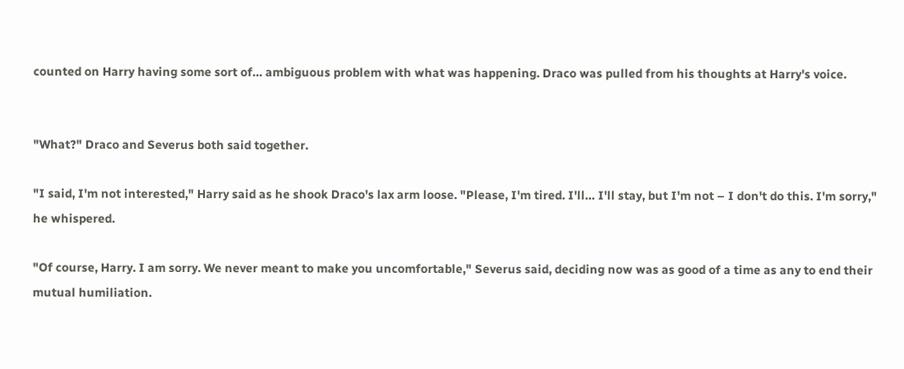counted on Harry having some sort of… ambiguous problem with what was happening. Draco was pulled from his thoughts at Harry's voice.


"What?" Draco and Severus both said together.

"I said, I'm not interested," Harry said as he shook Draco's lax arm loose. "Please, I'm tired. I'll… I'll stay, but I'm not – I don't do this. I'm sorry," he whispered.

"Of course, Harry. I am sorry. We never meant to make you uncomfortable," Severus said, deciding now was as good of a time as any to end their mutual humiliation.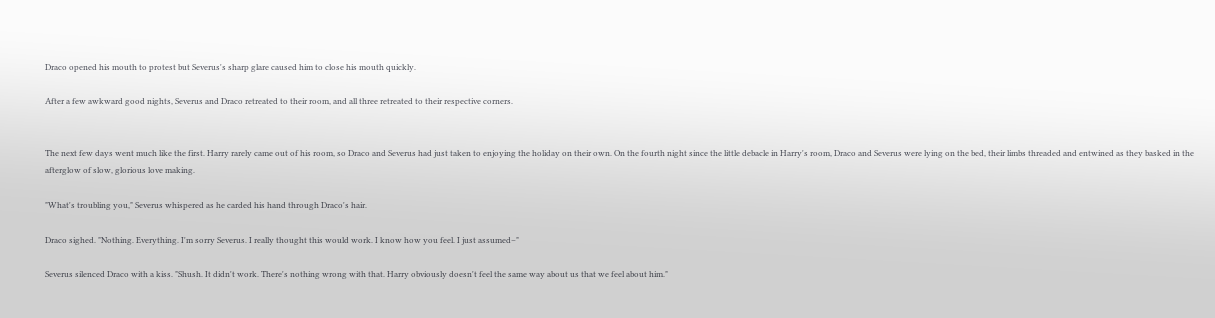Draco opened his mouth to protest but Severus's sharp glare caused him to close his mouth quickly.

After a few awkward good nights, Severus and Draco retreated to their room, and all three retreated to their respective corners.


The next few days went much like the first. Harry rarely came out of his room, so Draco and Severus had just taken to enjoying the holiday on their own. On the fourth night since the little debacle in Harry's room, Draco and Severus were lying on the bed, their limbs threaded and entwined as they basked in the afterglow of slow, glorious love making.

"What's troubling you," Severus whispered as he carded his hand through Draco's hair.

Draco sighed. "Nothing. Everything. I'm sorry Severus. I really thought this would work. I know how you feel. I just assumed–"

Severus silenced Draco with a kiss. "Shush. It didn't work. There's nothing wrong with that. Harry obviously doesn't feel the same way about us that we feel about him."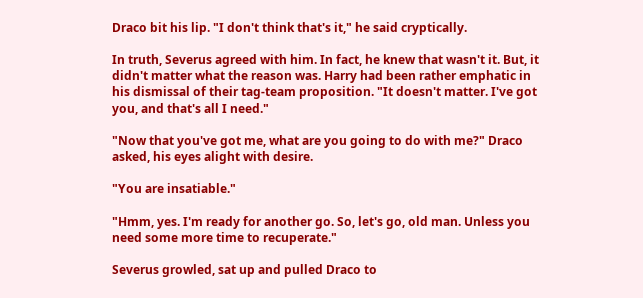Draco bit his lip. "I don't think that's it," he said cryptically.

In truth, Severus agreed with him. In fact, he knew that wasn't it. But, it didn't matter what the reason was. Harry had been rather emphatic in his dismissal of their tag-team proposition. "It doesn't matter. I've got you, and that's all I need."

"Now that you've got me, what are you going to do with me?" Draco asked, his eyes alight with desire.

"You are insatiable."

"Hmm, yes. I'm ready for another go. So, let's go, old man. Unless you need some more time to recuperate."

Severus growled, sat up and pulled Draco to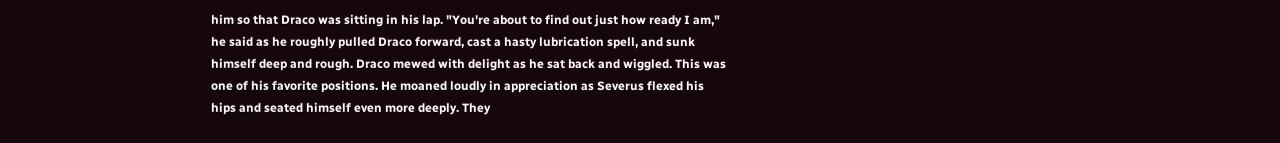him so that Draco was sitting in his lap. "You're about to find out just how ready I am," he said as he roughly pulled Draco forward, cast a hasty lubrication spell, and sunk himself deep and rough. Draco mewed with delight as he sat back and wiggled. This was one of his favorite positions. He moaned loudly in appreciation as Severus flexed his hips and seated himself even more deeply. They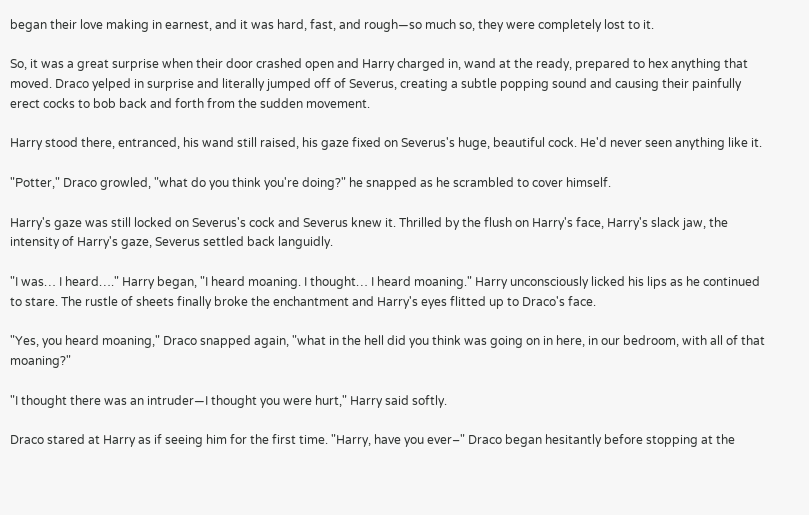began their love making in earnest, and it was hard, fast, and rough—so much so, they were completely lost to it.

So, it was a great surprise when their door crashed open and Harry charged in, wand at the ready, prepared to hex anything that moved. Draco yelped in surprise and literally jumped off of Severus, creating a subtle popping sound and causing their painfully erect cocks to bob back and forth from the sudden movement.

Harry stood there, entranced, his wand still raised, his gaze fixed on Severus's huge, beautiful cock. He'd never seen anything like it.

"Potter," Draco growled, "what do you think you're doing?" he snapped as he scrambled to cover himself.

Harry's gaze was still locked on Severus's cock and Severus knew it. Thrilled by the flush on Harry's face, Harry's slack jaw, the intensity of Harry's gaze, Severus settled back languidly.

"I was… I heard…." Harry began, "I heard moaning. I thought… I heard moaning." Harry unconsciously licked his lips as he continued to stare. The rustle of sheets finally broke the enchantment and Harry's eyes flitted up to Draco's face.

"Yes, you heard moaning," Draco snapped again, "what in the hell did you think was going on in here, in our bedroom, with all of that moaning?"

"I thought there was an intruder—I thought you were hurt," Harry said softly.

Draco stared at Harry as if seeing him for the first time. "Harry, have you ever–" Draco began hesitantly before stopping at the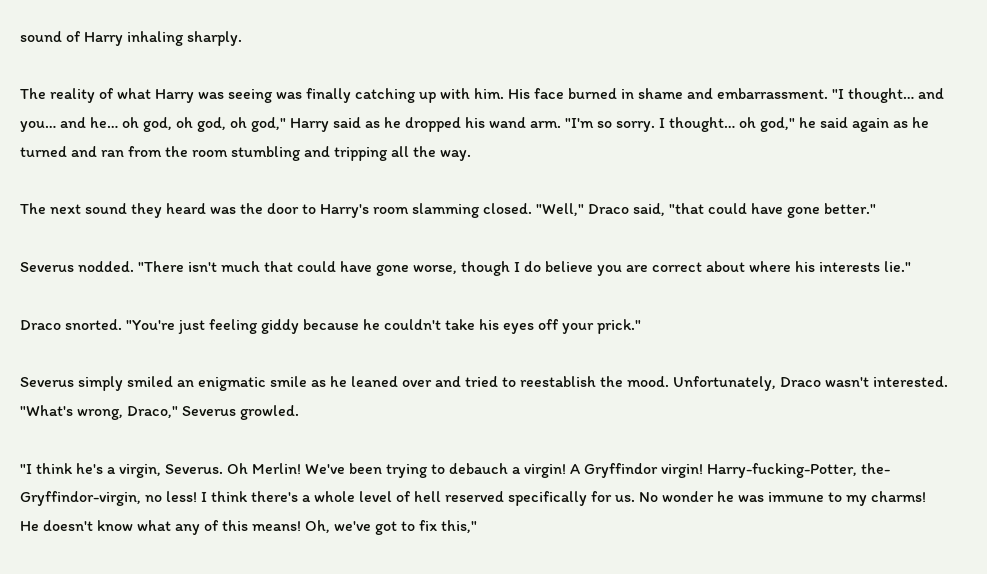sound of Harry inhaling sharply.

The reality of what Harry was seeing was finally catching up with him. His face burned in shame and embarrassment. "I thought… and you… and he… oh god, oh god, oh god," Harry said as he dropped his wand arm. "I'm so sorry. I thought… oh god," he said again as he turned and ran from the room stumbling and tripping all the way.

The next sound they heard was the door to Harry's room slamming closed. "Well," Draco said, "that could have gone better."

Severus nodded. "There isn't much that could have gone worse, though I do believe you are correct about where his interests lie."

Draco snorted. "You're just feeling giddy because he couldn't take his eyes off your prick."

Severus simply smiled an enigmatic smile as he leaned over and tried to reestablish the mood. Unfortunately, Draco wasn't interested. "What's wrong, Draco," Severus growled.

"I think he's a virgin, Severus. Oh Merlin! We've been trying to debauch a virgin! A Gryffindor virgin! Harry-fucking-Potter, the-Gryffindor-virgin, no less! I think there's a whole level of hell reserved specifically for us. No wonder he was immune to my charms! He doesn't know what any of this means! Oh, we've got to fix this,"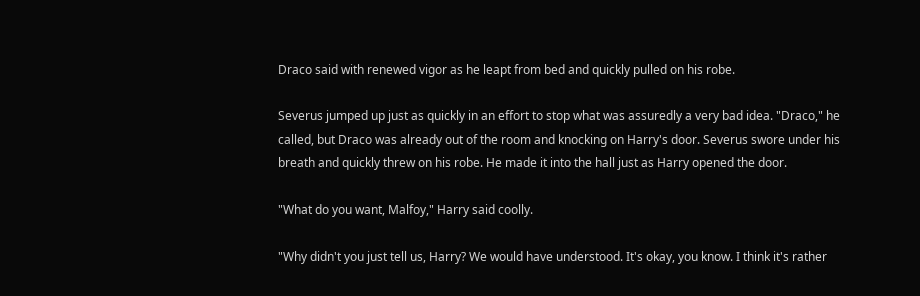Draco said with renewed vigor as he leapt from bed and quickly pulled on his robe.

Severus jumped up just as quickly in an effort to stop what was assuredly a very bad idea. "Draco," he called, but Draco was already out of the room and knocking on Harry's door. Severus swore under his breath and quickly threw on his robe. He made it into the hall just as Harry opened the door.

"What do you want, Malfoy," Harry said coolly.

"Why didn't you just tell us, Harry? We would have understood. It's okay, you know. I think it's rather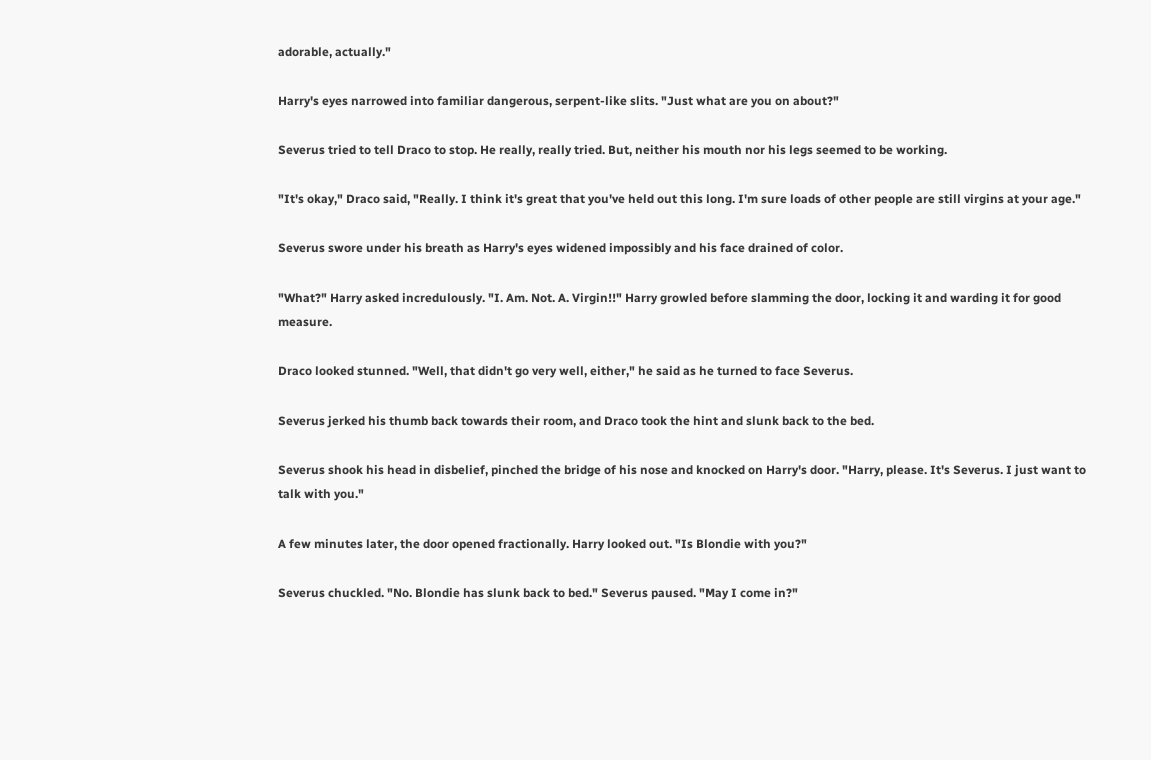adorable, actually."

Harry's eyes narrowed into familiar dangerous, serpent-like slits. "Just what are you on about?"

Severus tried to tell Draco to stop. He really, really tried. But, neither his mouth nor his legs seemed to be working.

"It's okay," Draco said, "Really. I think it's great that you've held out this long. I'm sure loads of other people are still virgins at your age."

Severus swore under his breath as Harry's eyes widened impossibly and his face drained of color.

"What?" Harry asked incredulously. "I. Am. Not. A. Virgin!!" Harry growled before slamming the door, locking it and warding it for good measure.

Draco looked stunned. "Well, that didn't go very well, either," he said as he turned to face Severus.

Severus jerked his thumb back towards their room, and Draco took the hint and slunk back to the bed.

Severus shook his head in disbelief, pinched the bridge of his nose and knocked on Harry's door. "Harry, please. It's Severus. I just want to talk with you."

A few minutes later, the door opened fractionally. Harry looked out. "Is Blondie with you?"

Severus chuckled. "No. Blondie has slunk back to bed." Severus paused. "May I come in?"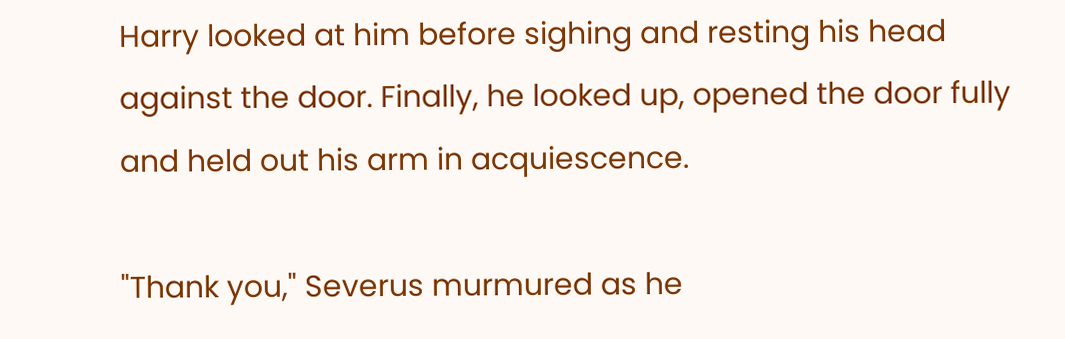Harry looked at him before sighing and resting his head against the door. Finally, he looked up, opened the door fully and held out his arm in acquiescence.

"Thank you," Severus murmured as he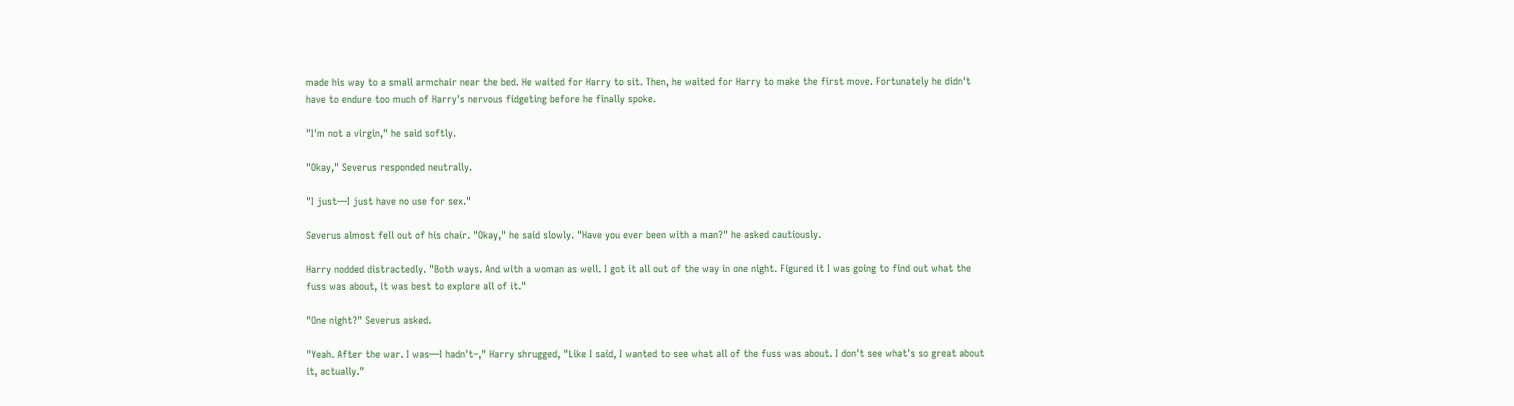made his way to a small armchair near the bed. He waited for Harry to sit. Then, he waited for Harry to make the first move. Fortunately he didn't have to endure too much of Harry's nervous fidgeting before he finally spoke.

"I'm not a virgin," he said softly.

"Okay," Severus responded neutrally.

"I just—I just have no use for sex."

Severus almost fell out of his chair. "Okay," he said slowly. "Have you ever been with a man?" he asked cautiously.

Harry nodded distractedly. "Both ways. And with a woman as well. I got it all out of the way in one night. Figured it I was going to find out what the fuss was about, it was best to explore all of it."

"One night?" Severus asked.

"Yeah. After the war. I was—I hadn't–," Harry shrugged, "Like I said, I wanted to see what all of the fuss was about. I don't see what's so great about it, actually."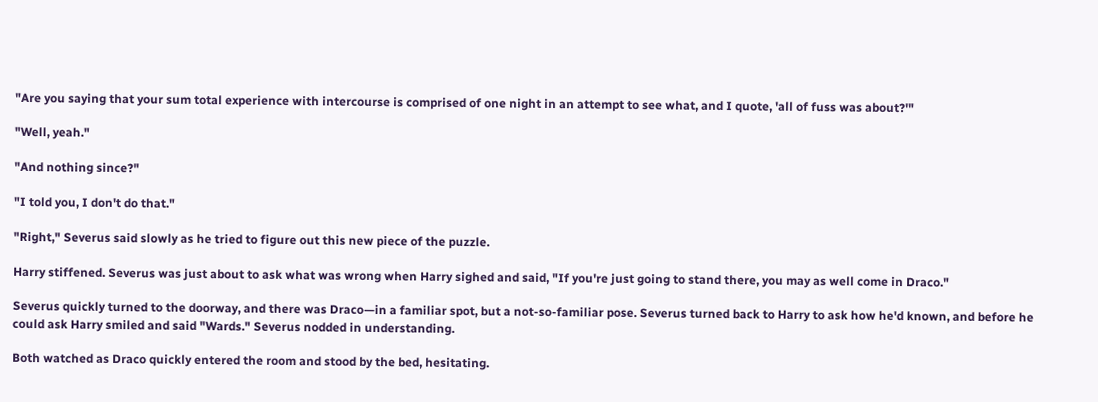"Are you saying that your sum total experience with intercourse is comprised of one night in an attempt to see what, and I quote, 'all of fuss was about?'"

"Well, yeah."

"And nothing since?"

"I told you, I don't do that."

"Right," Severus said slowly as he tried to figure out this new piece of the puzzle.

Harry stiffened. Severus was just about to ask what was wrong when Harry sighed and said, "If you're just going to stand there, you may as well come in Draco."

Severus quickly turned to the doorway, and there was Draco—in a familiar spot, but a not-so-familiar pose. Severus turned back to Harry to ask how he'd known, and before he could ask Harry smiled and said "Wards." Severus nodded in understanding.

Both watched as Draco quickly entered the room and stood by the bed, hesitating.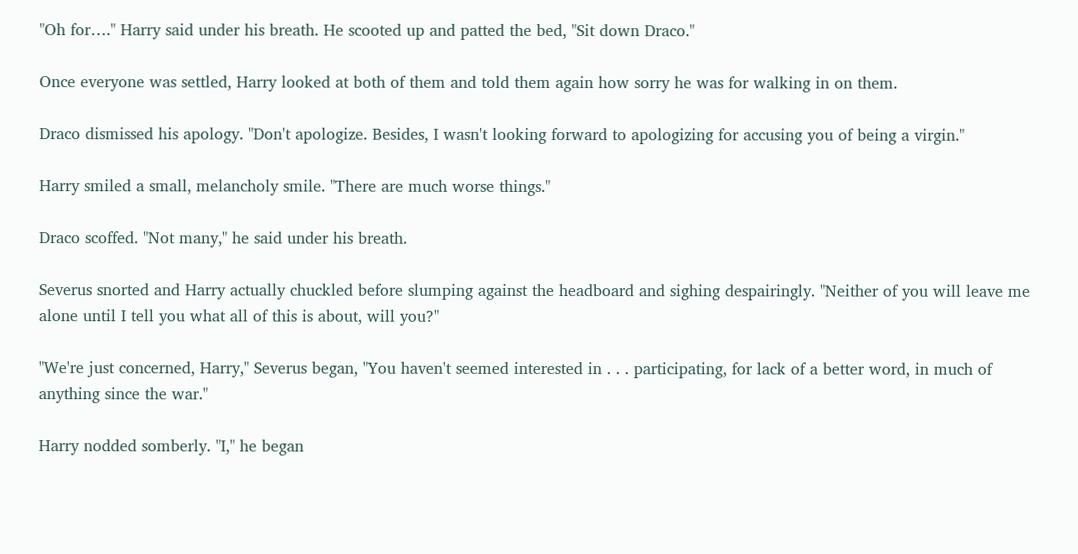"Oh for…." Harry said under his breath. He scooted up and patted the bed, "Sit down Draco."

Once everyone was settled, Harry looked at both of them and told them again how sorry he was for walking in on them.

Draco dismissed his apology. "Don't apologize. Besides, I wasn't looking forward to apologizing for accusing you of being a virgin."

Harry smiled a small, melancholy smile. "There are much worse things."

Draco scoffed. "Not many," he said under his breath.

Severus snorted and Harry actually chuckled before slumping against the headboard and sighing despairingly. "Neither of you will leave me alone until I tell you what all of this is about, will you?"

"We're just concerned, Harry," Severus began, "You haven't seemed interested in . . . participating, for lack of a better word, in much of anything since the war."

Harry nodded somberly. "I," he began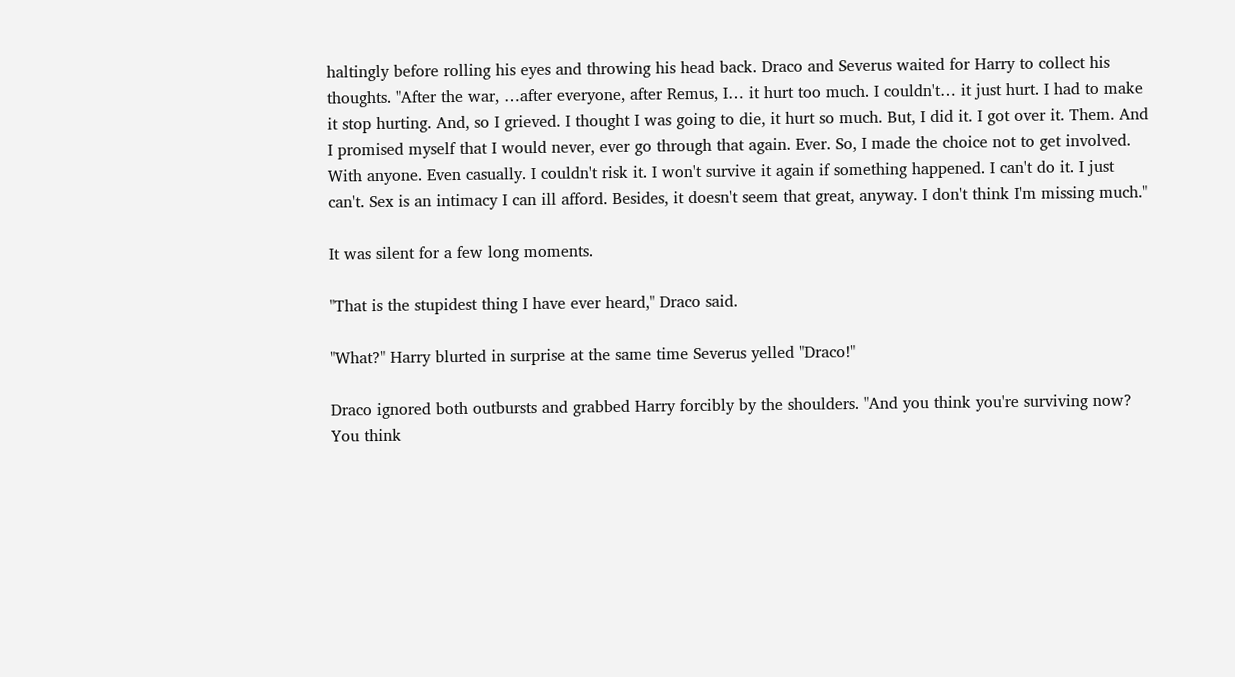haltingly before rolling his eyes and throwing his head back. Draco and Severus waited for Harry to collect his thoughts. "After the war, …after everyone, after Remus, I… it hurt too much. I couldn't… it just hurt. I had to make it stop hurting. And, so I grieved. I thought I was going to die, it hurt so much. But, I did it. I got over it. Them. And I promised myself that I would never, ever go through that again. Ever. So, I made the choice not to get involved. With anyone. Even casually. I couldn't risk it. I won't survive it again if something happened. I can't do it. I just can't. Sex is an intimacy I can ill afford. Besides, it doesn't seem that great, anyway. I don't think I'm missing much."

It was silent for a few long moments.

"That is the stupidest thing I have ever heard," Draco said.

"What?" Harry blurted in surprise at the same time Severus yelled "Draco!"

Draco ignored both outbursts and grabbed Harry forcibly by the shoulders. "And you think you're surviving now? You think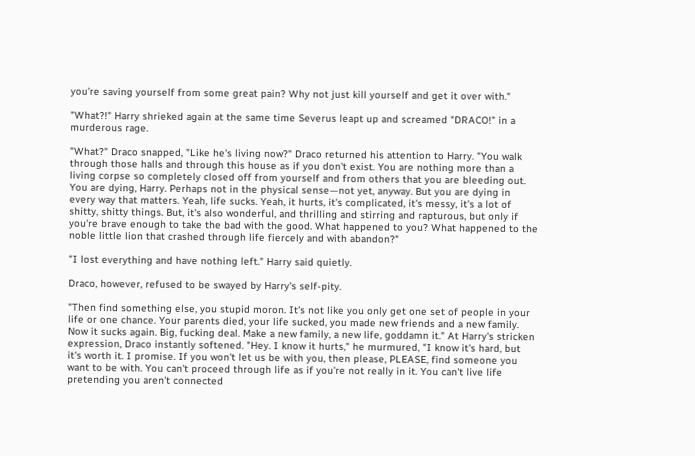you're saving yourself from some great pain? Why not just kill yourself and get it over with."

"What?!" Harry shrieked again at the same time Severus leapt up and screamed "DRACO!" in a murderous rage.

"What?" Draco snapped, "Like he's living now?" Draco returned his attention to Harry. "You walk through those halls and through this house as if you don't exist. You are nothing more than a living corpse so completely closed off from yourself and from others that you are bleeding out. You are dying, Harry. Perhaps not in the physical sense—not yet, anyway. But you are dying in every way that matters. Yeah, life sucks. Yeah, it hurts, it's complicated, it's messy, it's a lot of shitty, shitty things. But, it's also wonderful, and thrilling and stirring and rapturous, but only if you're brave enough to take the bad with the good. What happened to you? What happened to the noble little lion that crashed through life fiercely and with abandon?"

"I lost everything and have nothing left." Harry said quietly.

Draco, however, refused to be swayed by Harry's self-pity.

"Then find something else, you stupid moron. It's not like you only get one set of people in your life or one chance. Your parents died, your life sucked, you made new friends and a new family. Now it sucks again. Big, fucking deal. Make a new family, a new life, goddamn it." At Harry's stricken expression, Draco instantly softened. "Hey. I know it hurts," he murmured, "I know it's hard, but it's worth it. I promise. If you won't let us be with you, then please, PLEASE, find someone you want to be with. You can't proceed through life as if you're not really in it. You can't live life pretending you aren't connected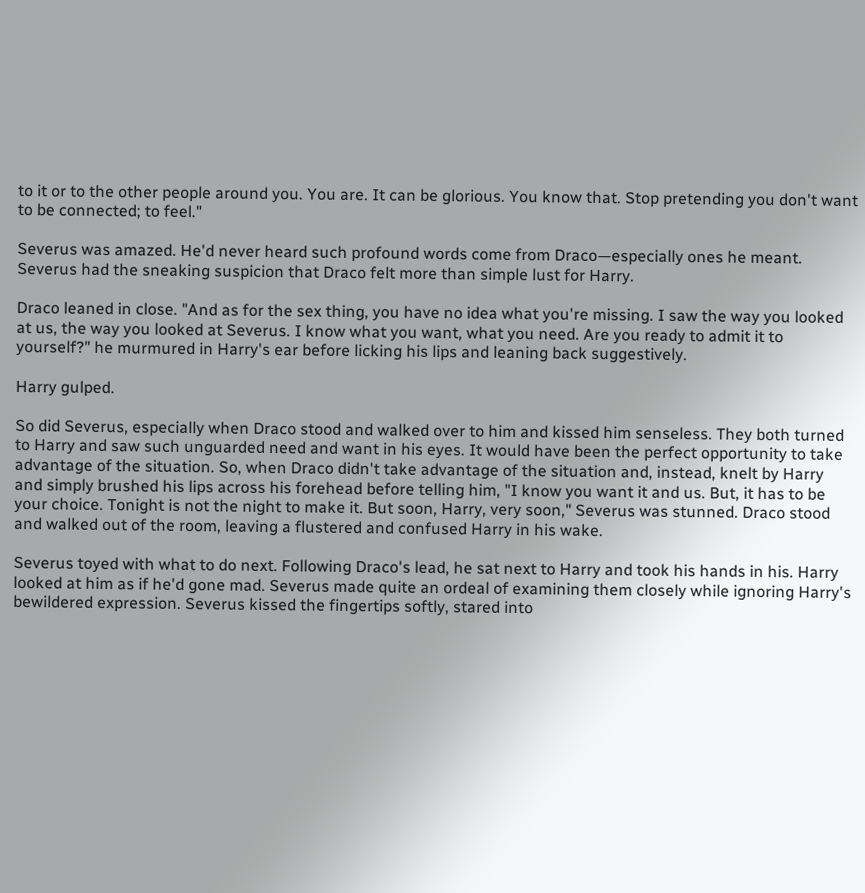to it or to the other people around you. You are. It can be glorious. You know that. Stop pretending you don't want to be connected; to feel."

Severus was amazed. He'd never heard such profound words come from Draco—especially ones he meant. Severus had the sneaking suspicion that Draco felt more than simple lust for Harry.

Draco leaned in close. "And as for the sex thing, you have no idea what you're missing. I saw the way you looked at us, the way you looked at Severus. I know what you want, what you need. Are you ready to admit it to yourself?" he murmured in Harry's ear before licking his lips and leaning back suggestively.

Harry gulped.

So did Severus, especially when Draco stood and walked over to him and kissed him senseless. They both turned to Harry and saw such unguarded need and want in his eyes. It would have been the perfect opportunity to take advantage of the situation. So, when Draco didn't take advantage of the situation and, instead, knelt by Harry and simply brushed his lips across his forehead before telling him, "I know you want it and us. But, it has to be your choice. Tonight is not the night to make it. But soon, Harry, very soon," Severus was stunned. Draco stood and walked out of the room, leaving a flustered and confused Harry in his wake.

Severus toyed with what to do next. Following Draco's lead, he sat next to Harry and took his hands in his. Harry looked at him as if he'd gone mad. Severus made quite an ordeal of examining them closely while ignoring Harry's bewildered expression. Severus kissed the fingertips softly, stared into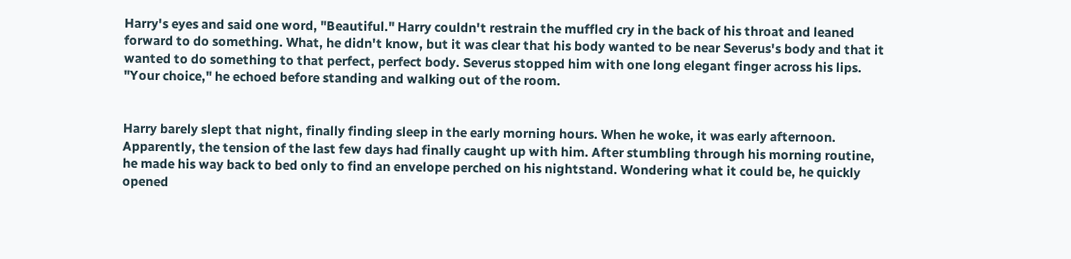Harry's eyes and said one word, "Beautiful." Harry couldn't restrain the muffled cry in the back of his throat and leaned forward to do something. What, he didn't know, but it was clear that his body wanted to be near Severus's body and that it wanted to do something to that perfect, perfect body. Severus stopped him with one long elegant finger across his lips. "Your choice," he echoed before standing and walking out of the room.


Harry barely slept that night, finally finding sleep in the early morning hours. When he woke, it was early afternoon. Apparently, the tension of the last few days had finally caught up with him. After stumbling through his morning routine, he made his way back to bed only to find an envelope perched on his nightstand. Wondering what it could be, he quickly opened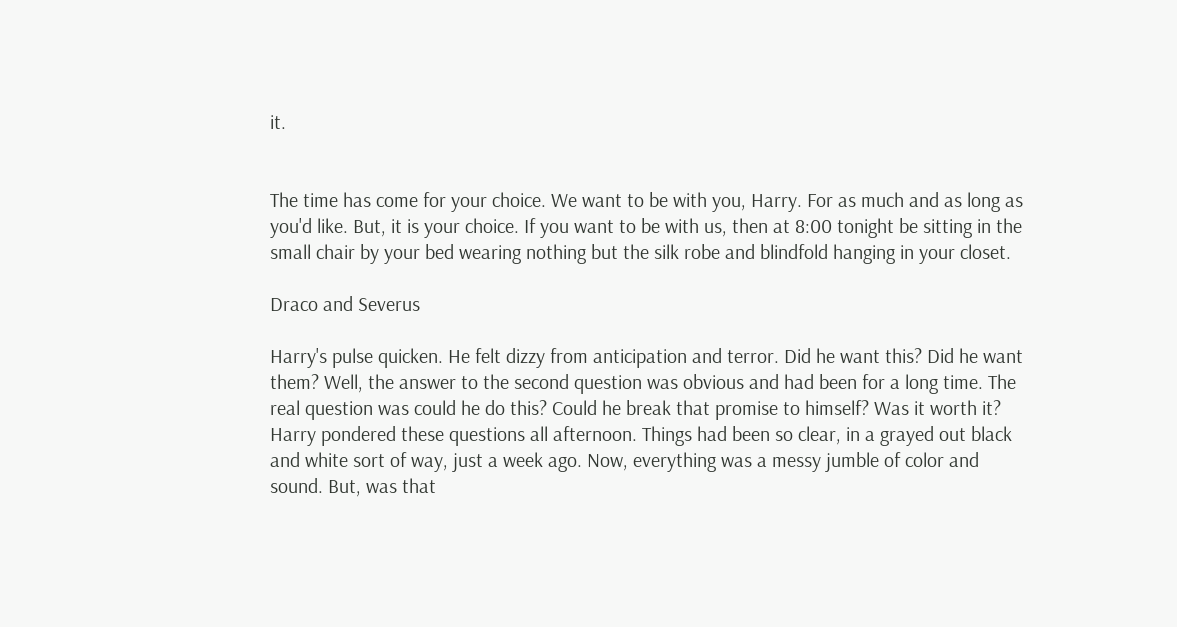it.


The time has come for your choice. We want to be with you, Harry. For as much and as long as you'd like. But, it is your choice. If you want to be with us, then at 8:00 tonight be sitting in the small chair by your bed wearing nothing but the silk robe and blindfold hanging in your closet.

Draco and Severus

Harry's pulse quicken. He felt dizzy from anticipation and terror. Did he want this? Did he want them? Well, the answer to the second question was obvious and had been for a long time. The real question was could he do this? Could he break that promise to himself? Was it worth it? Harry pondered these questions all afternoon. Things had been so clear, in a grayed out black and white sort of way, just a week ago. Now, everything was a messy jumble of color and sound. But, was that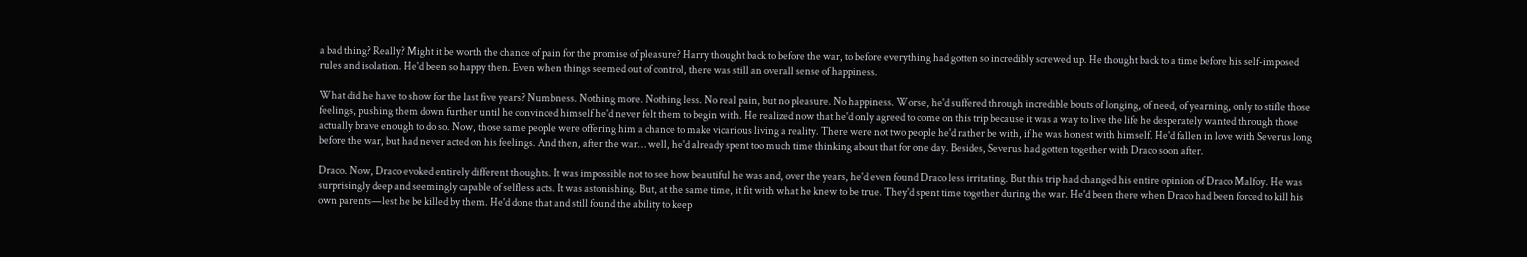a bad thing? Really? Might it be worth the chance of pain for the promise of pleasure? Harry thought back to before the war, to before everything had gotten so incredibly screwed up. He thought back to a time before his self-imposed rules and isolation. He'd been so happy then. Even when things seemed out of control, there was still an overall sense of happiness.

What did he have to show for the last five years? Numbness. Nothing more. Nothing less. No real pain, but no pleasure. No happiness. Worse, he'd suffered through incredible bouts of longing, of need, of yearning, only to stifle those feelings, pushing them down further until he convinced himself he'd never felt them to begin with. He realized now that he'd only agreed to come on this trip because it was a way to live the life he desperately wanted through those actually brave enough to do so. Now, those same people were offering him a chance to make vicarious living a reality. There were not two people he'd rather be with, if he was honest with himself. He'd fallen in love with Severus long before the war, but had never acted on his feelings. And then, after the war… well, he'd already spent too much time thinking about that for one day. Besides, Severus had gotten together with Draco soon after.

Draco. Now, Draco evoked entirely different thoughts. It was impossible not to see how beautiful he was and, over the years, he'd even found Draco less irritating. But this trip had changed his entire opinion of Draco Malfoy. He was surprisingly deep and seemingly capable of selfless acts. It was astonishing. But, at the same time, it fit with what he knew to be true. They'd spent time together during the war. He'd been there when Draco had been forced to kill his own parents—lest he be killed by them. He'd done that and still found the ability to keep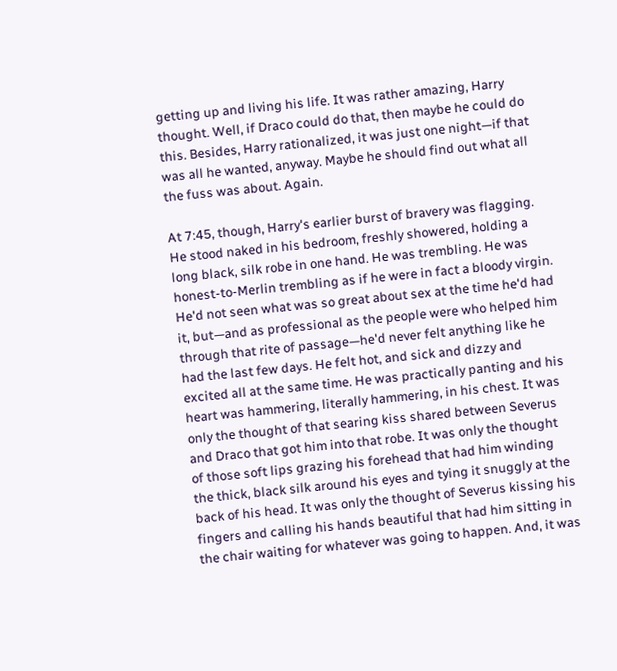getting up and living his life. It was rather amazing, Harry thought. Well, if Draco could do that, then maybe he could do this. Besides, Harry rationalized, it was just one night—if that was all he wanted, anyway. Maybe he should find out what all the fuss was about. Again.

At 7:45, though, Harry's earlier burst of bravery was flagging. He stood naked in his bedroom, freshly showered, holding a long black, silk robe in one hand. He was trembling. He was honest-to-Merlin trembling as if he were in fact a bloody virgin. He'd not seen what was so great about sex at the time he'd had it, but—and as professional as the people were who helped him through that rite of passage—he'd never felt anything like he had the last few days. He felt hot, and sick and dizzy and excited all at the same time. He was practically panting and his heart was hammering, literally hammering, in his chest. It was only the thought of that searing kiss shared between Severus and Draco that got him into that robe. It was only the thought of those soft lips grazing his forehead that had him winding the thick, black silk around his eyes and tying it snuggly at the back of his head. It was only the thought of Severus kissing his fingers and calling his hands beautiful that had him sitting in the chair waiting for whatever was going to happen. And, it was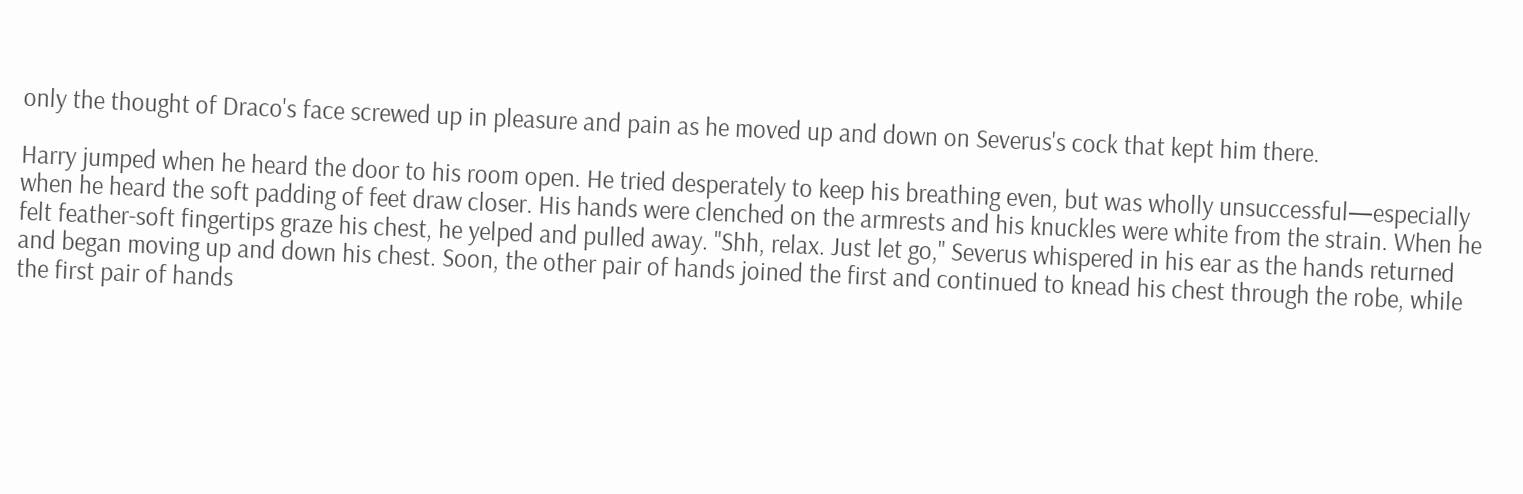only the thought of Draco's face screwed up in pleasure and pain as he moved up and down on Severus's cock that kept him there.

Harry jumped when he heard the door to his room open. He tried desperately to keep his breathing even, but was wholly unsuccessful—especially when he heard the soft padding of feet draw closer. His hands were clenched on the armrests and his knuckles were white from the strain. When he felt feather-soft fingertips graze his chest, he yelped and pulled away. "Shh, relax. Just let go," Severus whispered in his ear as the hands returned and began moving up and down his chest. Soon, the other pair of hands joined the first and continued to knead his chest through the robe, while the first pair of hands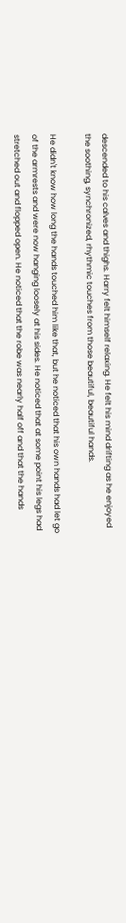descended to his calves and thighs. Harry felt himself relaxing. He felt his mind drifting as he enjoyed the soothing, synchronized, rhythmic touches from those beautiful, beautiful hands.

He didn't know how long the hands touched him like that, but he noticed that his own hands had let go of the armrests and were now hanging loosely at his sides. He noticed that at some point his legs had stretched out and flopped open. He noticed that the robe was nearly half off and that the hands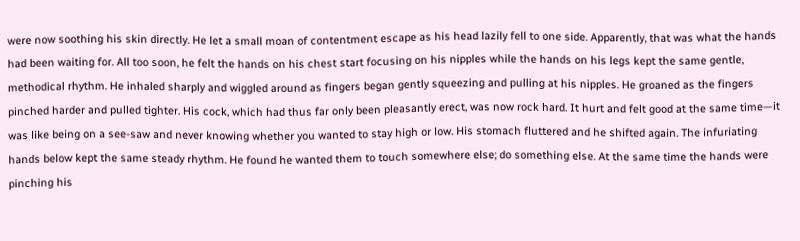were now soothing his skin directly. He let a small moan of contentment escape as his head lazily fell to one side. Apparently, that was what the hands had been waiting for. All too soon, he felt the hands on his chest start focusing on his nipples while the hands on his legs kept the same gentle, methodical rhythm. He inhaled sharply and wiggled around as fingers began gently squeezing and pulling at his nipples. He groaned as the fingers pinched harder and pulled tighter. His cock, which had thus far only been pleasantly erect, was now rock hard. It hurt and felt good at the same time—it was like being on a see-saw and never knowing whether you wanted to stay high or low. His stomach fluttered and he shifted again. The infuriating hands below kept the same steady rhythm. He found he wanted them to touch somewhere else; do something else. At the same time the hands were pinching his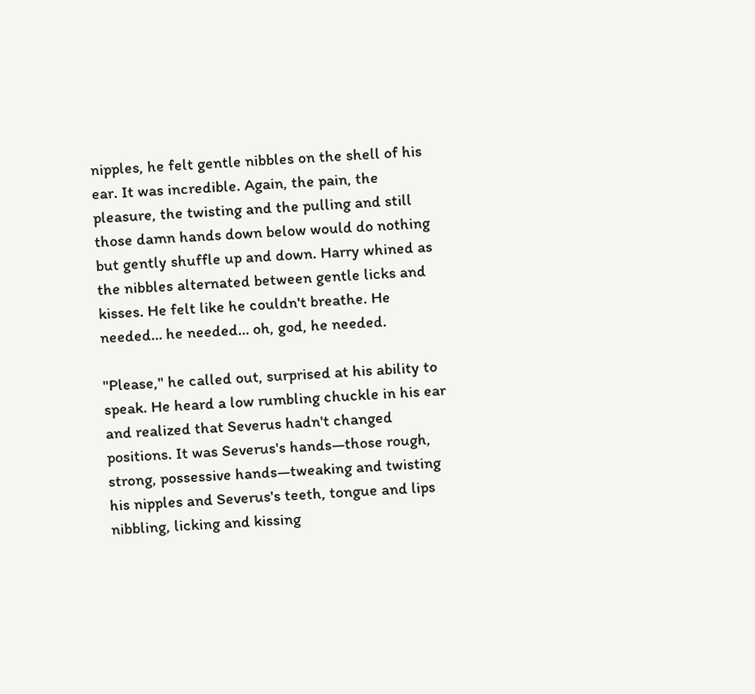nipples, he felt gentle nibbles on the shell of his ear. It was incredible. Again, the pain, the pleasure, the twisting and the pulling and still those damn hands down below would do nothing but gently shuffle up and down. Harry whined as the nibbles alternated between gentle licks and kisses. He felt like he couldn't breathe. He needed… he needed… oh, god, he needed.

"Please," he called out, surprised at his ability to speak. He heard a low rumbling chuckle in his ear and realized that Severus hadn't changed positions. It was Severus's hands—those rough, strong, possessive hands—tweaking and twisting his nipples and Severus's teeth, tongue and lips nibbling, licking and kissing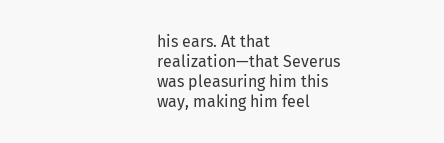his ears. At that realization—that Severus was pleasuring him this way, making him feel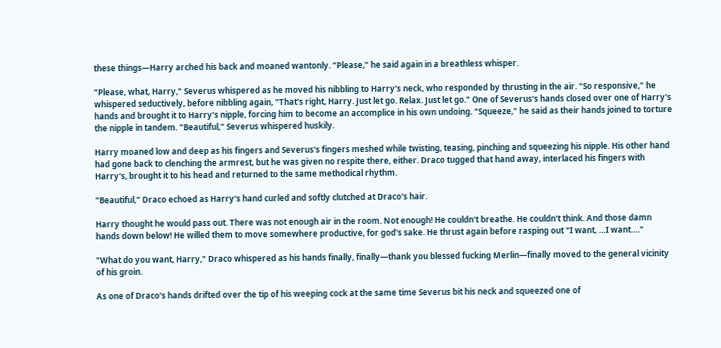these things—Harry arched his back and moaned wantonly. "Please," he said again in a breathless whisper.

"Please, what, Harry," Severus whispered as he moved his nibbling to Harry's neck, who responded by thrusting in the air. "So responsive," he whispered seductively, before nibbling again, "That's right, Harry. Just let go. Relax. Just let go." One of Severus's hands closed over one of Harry's hands and brought it to Harry's nipple, forcing him to become an accomplice in his own undoing. "Squeeze," he said as their hands joined to torture the nipple in tandem. "Beautiful," Severus whispered huskily.

Harry moaned low and deep as his fingers and Severus's fingers meshed while twisting, teasing, pinching and squeezing his nipple. His other hand had gone back to clenching the armrest, but he was given no respite there, either. Draco tugged that hand away, interlaced his fingers with Harry's, brought it to his head and returned to the same methodical rhythm.

"Beautiful," Draco echoed as Harry's hand curled and softly clutched at Draco's hair.

Harry thought he would pass out. There was not enough air in the room. Not enough! He couldn't breathe. He couldn't think. And those damn hands down below! He willed them to move somewhere productive, for god's sake. He thrust again before rasping out "I want, …I want…."

"What do you want, Harry," Draco whispered as his hands finally, finally—thank you blessed fucking Merlin—finally moved to the general vicinity of his groin.

As one of Draco's hands drifted over the tip of his weeping cock at the same time Severus bit his neck and squeezed one of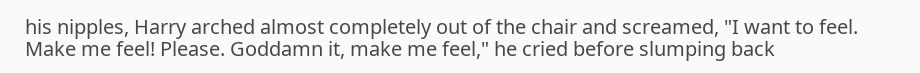his nipples, Harry arched almost completely out of the chair and screamed, "I want to feel. Make me feel! Please. Goddamn it, make me feel," he cried before slumping back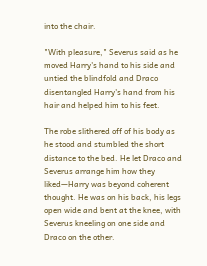into the chair.

"With pleasure," Severus said as he moved Harry's hand to his side and untied the blindfold and Draco disentangled Harry's hand from his hair and helped him to his feet.

The robe slithered off of his body as he stood and stumbled the short distance to the bed. He let Draco and Severus arrange him how they liked—Harry was beyond coherent thought. He was on his back, his legs open wide and bent at the knee, with Severus kneeling on one side and Draco on the other.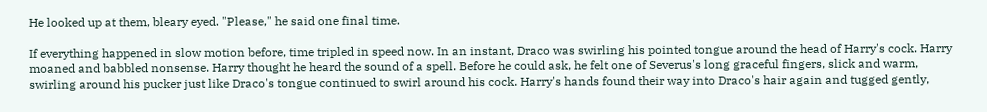He looked up at them, bleary eyed. "Please," he said one final time.

If everything happened in slow motion before, time tripled in speed now. In an instant, Draco was swirling his pointed tongue around the head of Harry's cock. Harry moaned and babbled nonsense. Harry thought he heard the sound of a spell. Before he could ask, he felt one of Severus's long graceful fingers, slick and warm, swirling around his pucker just like Draco's tongue continued to swirl around his cock. Harry's hands found their way into Draco's hair again and tugged gently,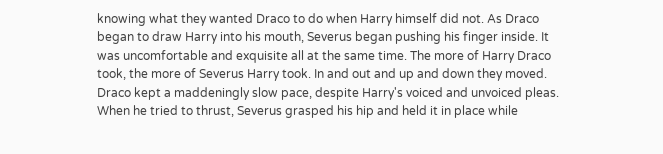knowing what they wanted Draco to do when Harry himself did not. As Draco began to draw Harry into his mouth, Severus began pushing his finger inside. It was uncomfortable and exquisite all at the same time. The more of Harry Draco took, the more of Severus Harry took. In and out and up and down they moved. Draco kept a maddeningly slow pace, despite Harry's voiced and unvoiced pleas. When he tried to thrust, Severus grasped his hip and held it in place while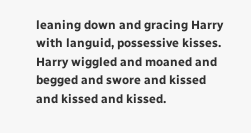leaning down and gracing Harry with languid, possessive kisses. Harry wiggled and moaned and begged and swore and kissed and kissed and kissed.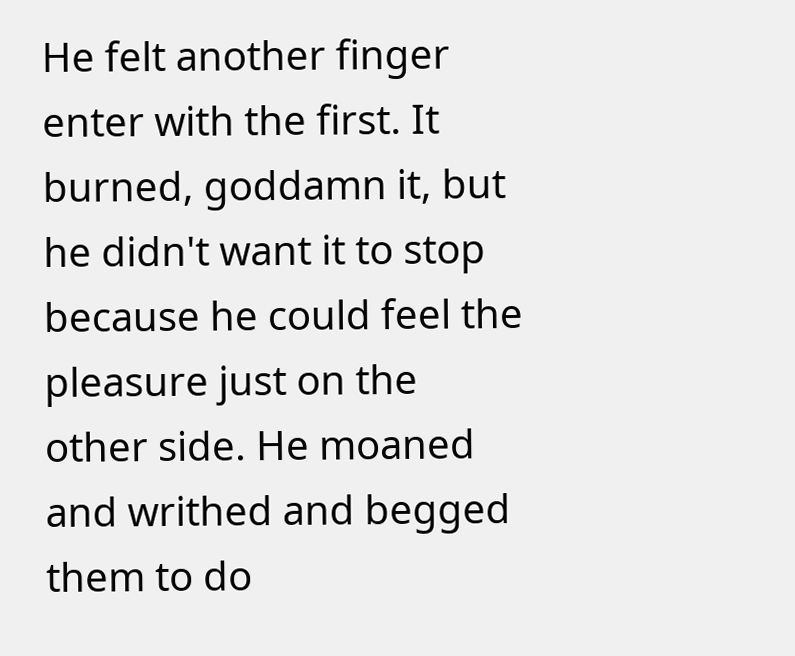He felt another finger enter with the first. It burned, goddamn it, but he didn't want it to stop because he could feel the pleasure just on the other side. He moaned and writhed and begged them to do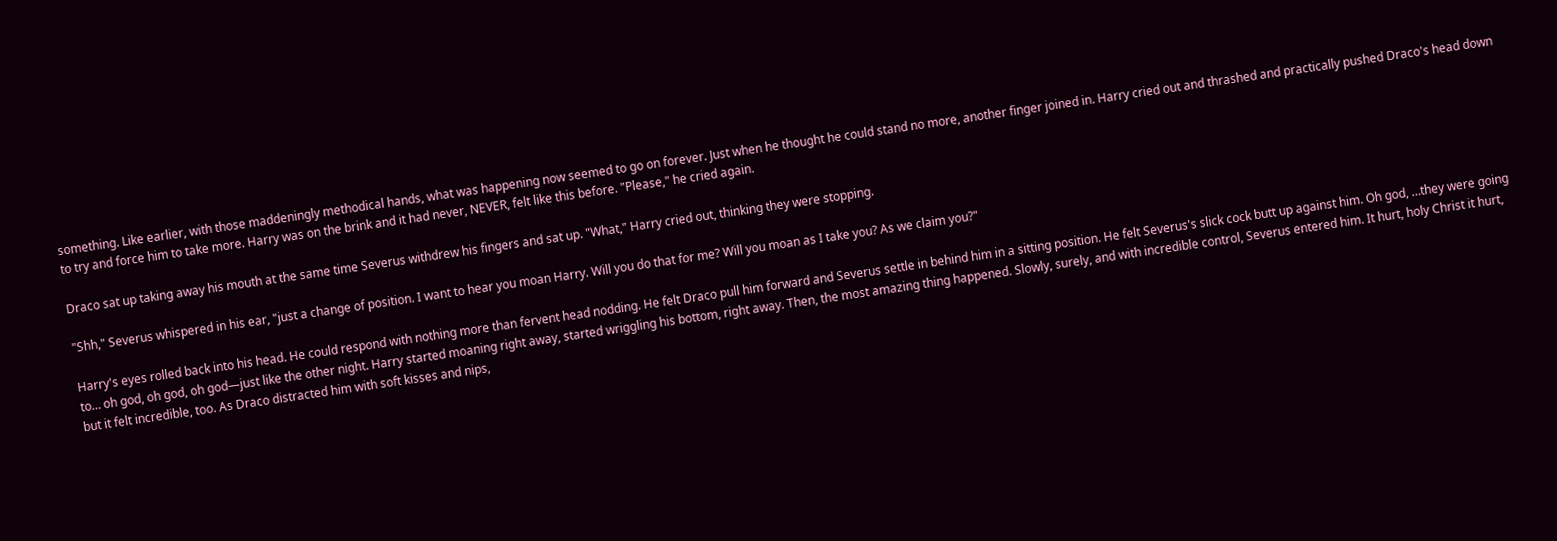something. Like earlier, with those maddeningly methodical hands, what was happening now seemed to go on forever. Just when he thought he could stand no more, another finger joined in. Harry cried out and thrashed and practically pushed Draco's head down to try and force him to take more. Harry was on the brink and it had never, NEVER, felt like this before. "Please," he cried again.

Draco sat up taking away his mouth at the same time Severus withdrew his fingers and sat up. "What," Harry cried out, thinking they were stopping.

"Shh," Severus whispered in his ear, "just a change of position. I want to hear you moan Harry. Will you do that for me? Will you moan as I take you? As we claim you?"

Harry's eyes rolled back into his head. He could respond with nothing more than fervent head nodding. He felt Draco pull him forward and Severus settle in behind him in a sitting position. He felt Severus's slick cock butt up against him. Oh god, …they were going to… oh god, oh god, oh god—just like the other night. Harry started moaning right away, started wriggling his bottom, right away. Then, the most amazing thing happened. Slowly, surely, and with incredible control, Severus entered him. It hurt, holy Christ it hurt, but it felt incredible, too. As Draco distracted him with soft kisses and nips,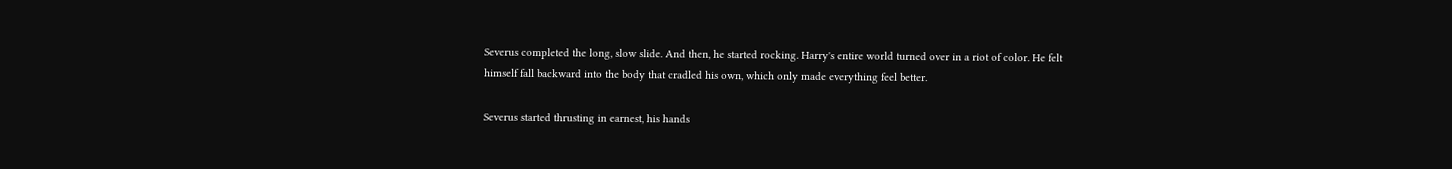Severus completed the long, slow slide. And then, he started rocking. Harry's entire world turned over in a riot of color. He felt himself fall backward into the body that cradled his own, which only made everything feel better.

Severus started thrusting in earnest, his hands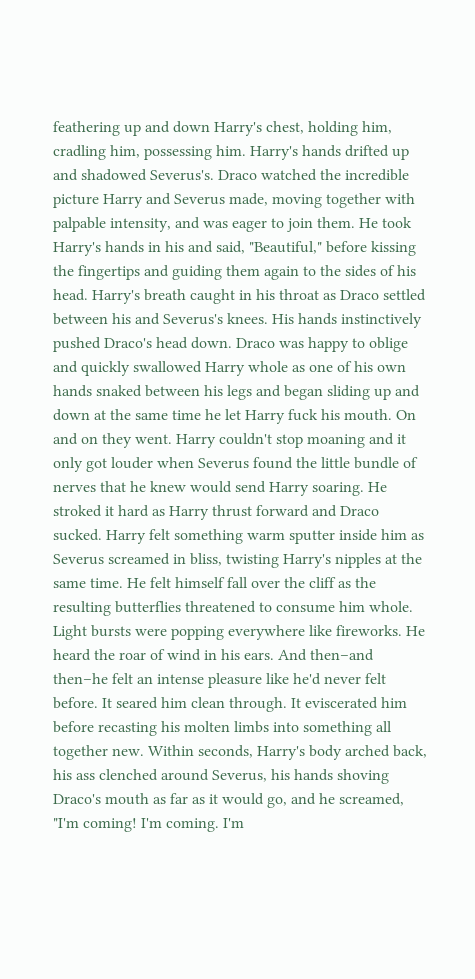feathering up and down Harry's chest, holding him, cradling him, possessing him. Harry's hands drifted up and shadowed Severus's. Draco watched the incredible picture Harry and Severus made, moving together with palpable intensity, and was eager to join them. He took Harry's hands in his and said, "Beautiful," before kissing the fingertips and guiding them again to the sides of his head. Harry's breath caught in his throat as Draco settled between his and Severus's knees. His hands instinctively pushed Draco's head down. Draco was happy to oblige and quickly swallowed Harry whole as one of his own hands snaked between his legs and began sliding up and down at the same time he let Harry fuck his mouth. On and on they went. Harry couldn't stop moaning and it only got louder when Severus found the little bundle of nerves that he knew would send Harry soaring. He stroked it hard as Harry thrust forward and Draco sucked. Harry felt something warm sputter inside him as Severus screamed in bliss, twisting Harry's nipples at the same time. He felt himself fall over the cliff as the resulting butterflies threatened to consume him whole. Light bursts were popping everywhere like fireworks. He heard the roar of wind in his ears. And then–and then–he felt an intense pleasure like he'd never felt before. It seared him clean through. It eviscerated him before recasting his molten limbs into something all together new. Within seconds, Harry's body arched back, his ass clenched around Severus, his hands shoving Draco's mouth as far as it would go, and he screamed, "I'm coming! I'm coming. I'm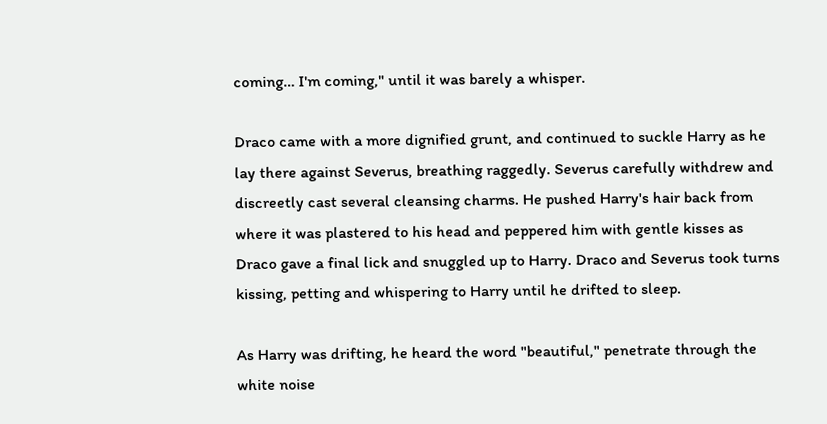coming… I'm coming," until it was barely a whisper.

Draco came with a more dignified grunt, and continued to suckle Harry as he lay there against Severus, breathing raggedly. Severus carefully withdrew and discreetly cast several cleansing charms. He pushed Harry's hair back from where it was plastered to his head and peppered him with gentle kisses as Draco gave a final lick and snuggled up to Harry. Draco and Severus took turns kissing, petting and whispering to Harry until he drifted to sleep.

As Harry was drifting, he heard the word "beautiful," penetrate through the white noise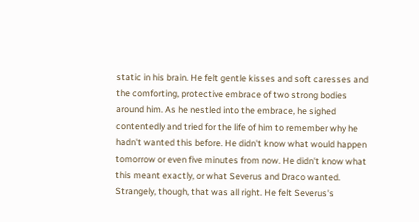static in his brain. He felt gentle kisses and soft caresses and the comforting, protective embrace of two strong bodies around him. As he nestled into the embrace, he sighed contentedly and tried for the life of him to remember why he hadn't wanted this before. He didn't know what would happen tomorrow or even five minutes from now. He didn't know what this meant exactly, or what Severus and Draco wanted. Strangely, though, that was all right. He felt Severus's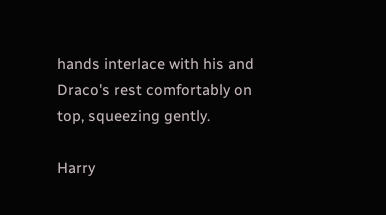hands interlace with his and Draco's rest comfortably on top, squeezing gently.

Harry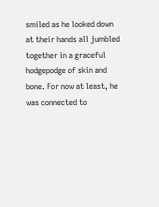smiled as he looked down at their hands all jumbled together in a graceful hodgepodge of skin and bone. For now at least, he was connected to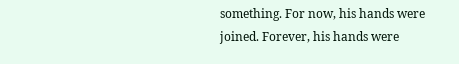something. For now, his hands were joined. Forever, his hands were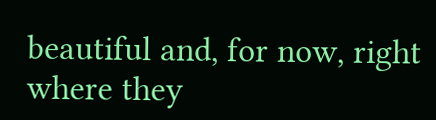beautiful and, for now, right where they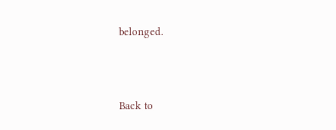belonged.



Back to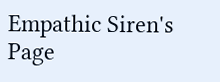Empathic Siren's Page